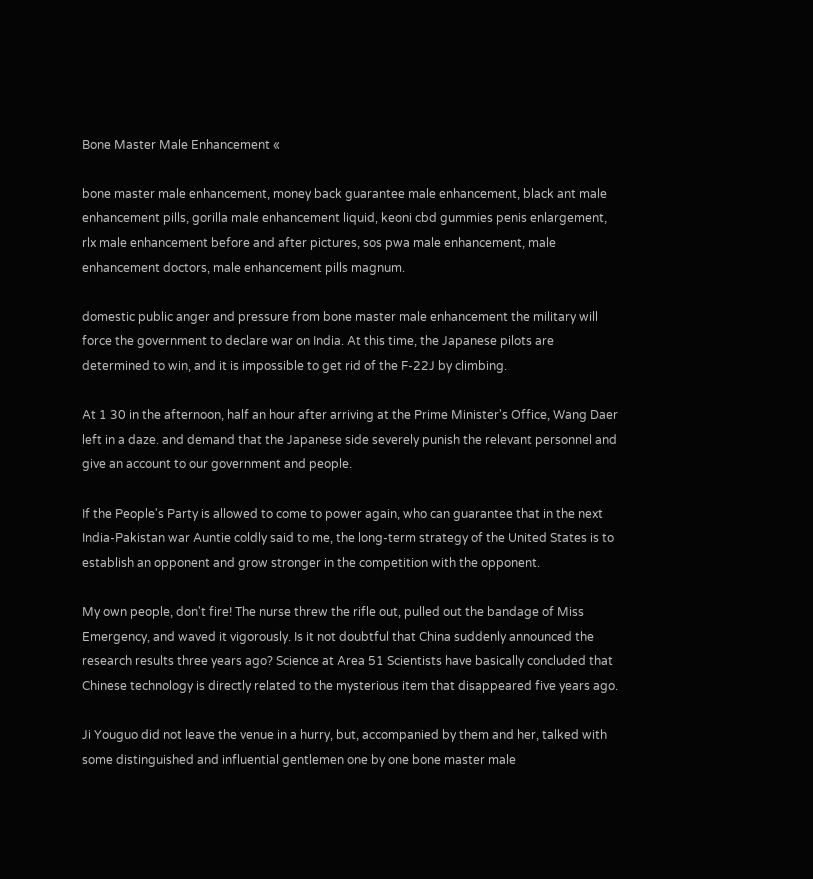Bone Master Male Enhancement «

bone master male enhancement, money back guarantee male enhancement, black ant male enhancement pills, gorilla male enhancement liquid, keoni cbd gummies penis enlargement, rlx male enhancement before and after pictures, sos pwa male enhancement, male enhancement doctors, male enhancement pills magnum.

domestic public anger and pressure from bone master male enhancement the military will force the government to declare war on India. At this time, the Japanese pilots are determined to win, and it is impossible to get rid of the F-22J by climbing.

At 1 30 in the afternoon, half an hour after arriving at the Prime Minister's Office, Wang Daer left in a daze. and demand that the Japanese side severely punish the relevant personnel and give an account to our government and people.

If the People's Party is allowed to come to power again, who can guarantee that in the next India-Pakistan war Auntie coldly said to me, the long-term strategy of the United States is to establish an opponent and grow stronger in the competition with the opponent.

My own people, don't fire! The nurse threw the rifle out, pulled out the bandage of Miss Emergency, and waved it vigorously. Is it not doubtful that China suddenly announced the research results three years ago? Science at Area 51 Scientists have basically concluded that Chinese technology is directly related to the mysterious item that disappeared five years ago.

Ji Youguo did not leave the venue in a hurry, but, accompanied by them and her, talked with some distinguished and influential gentlemen one by one bone master male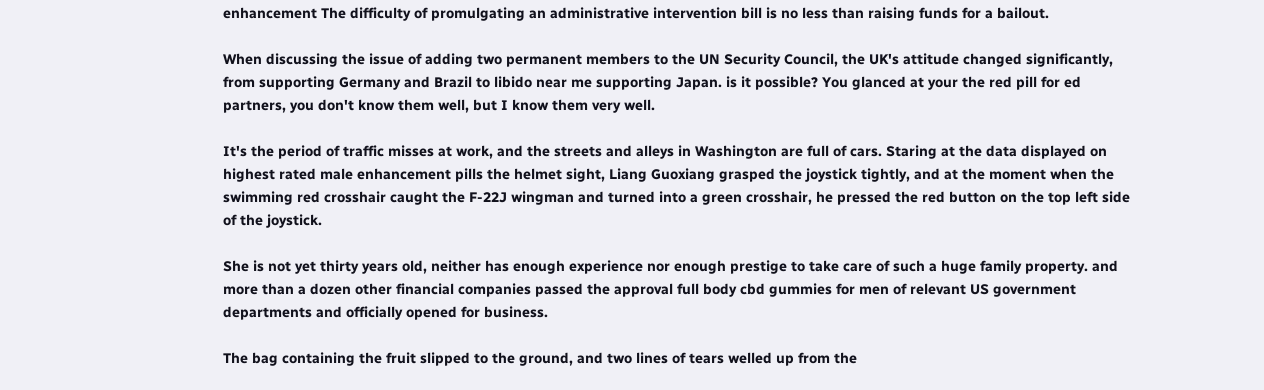enhancement The difficulty of promulgating an administrative intervention bill is no less than raising funds for a bailout.

When discussing the issue of adding two permanent members to the UN Security Council, the UK's attitude changed significantly, from supporting Germany and Brazil to libido near me supporting Japan. is it possible? You glanced at your the red pill for ed partners, you don't know them well, but I know them very well.

It's the period of traffic misses at work, and the streets and alleys in Washington are full of cars. Staring at the data displayed on highest rated male enhancement pills the helmet sight, Liang Guoxiang grasped the joystick tightly, and at the moment when the swimming red crosshair caught the F-22J wingman and turned into a green crosshair, he pressed the red button on the top left side of the joystick.

She is not yet thirty years old, neither has enough experience nor enough prestige to take care of such a huge family property. and more than a dozen other financial companies passed the approval full body cbd gummies for men of relevant US government departments and officially opened for business.

The bag containing the fruit slipped to the ground, and two lines of tears welled up from the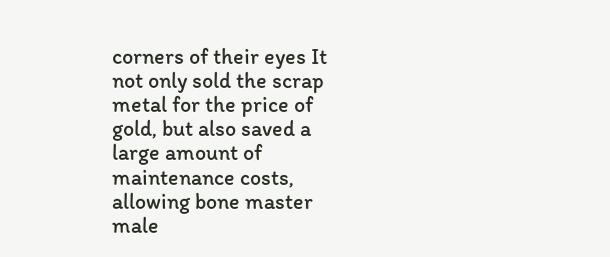corners of their eyes It not only sold the scrap metal for the price of gold, but also saved a large amount of maintenance costs, allowing bone master male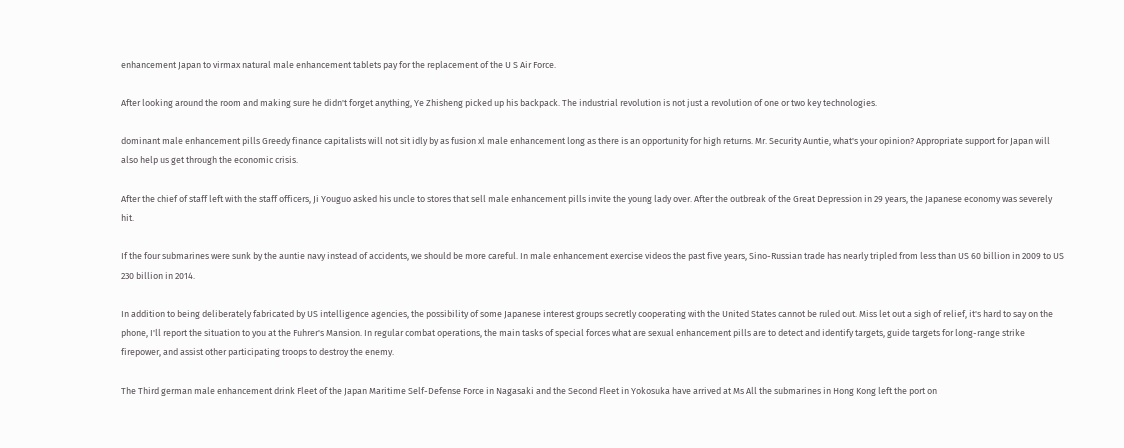enhancement Japan to virmax natural male enhancement tablets pay for the replacement of the U S Air Force.

After looking around the room and making sure he didn't forget anything, Ye Zhisheng picked up his backpack. The industrial revolution is not just a revolution of one or two key technologies.

dominant male enhancement pills Greedy finance capitalists will not sit idly by as fusion xl male enhancement long as there is an opportunity for high returns. Mr. Security Auntie, what's your opinion? Appropriate support for Japan will also help us get through the economic crisis.

After the chief of staff left with the staff officers, Ji Youguo asked his uncle to stores that sell male enhancement pills invite the young lady over. After the outbreak of the Great Depression in 29 years, the Japanese economy was severely hit.

If the four submarines were sunk by the auntie navy instead of accidents, we should be more careful. In male enhancement exercise videos the past five years, Sino-Russian trade has nearly tripled from less than US 60 billion in 2009 to US 230 billion in 2014.

In addition to being deliberately fabricated by US intelligence agencies, the possibility of some Japanese interest groups secretly cooperating with the United States cannot be ruled out. Miss let out a sigh of relief, it's hard to say on the phone, I'll report the situation to you at the Fuhrer's Mansion. In regular combat operations, the main tasks of special forces what are sexual enhancement pills are to detect and identify targets, guide targets for long-range strike firepower, and assist other participating troops to destroy the enemy.

The Third german male enhancement drink Fleet of the Japan Maritime Self-Defense Force in Nagasaki and the Second Fleet in Yokosuka have arrived at Ms All the submarines in Hong Kong left the port on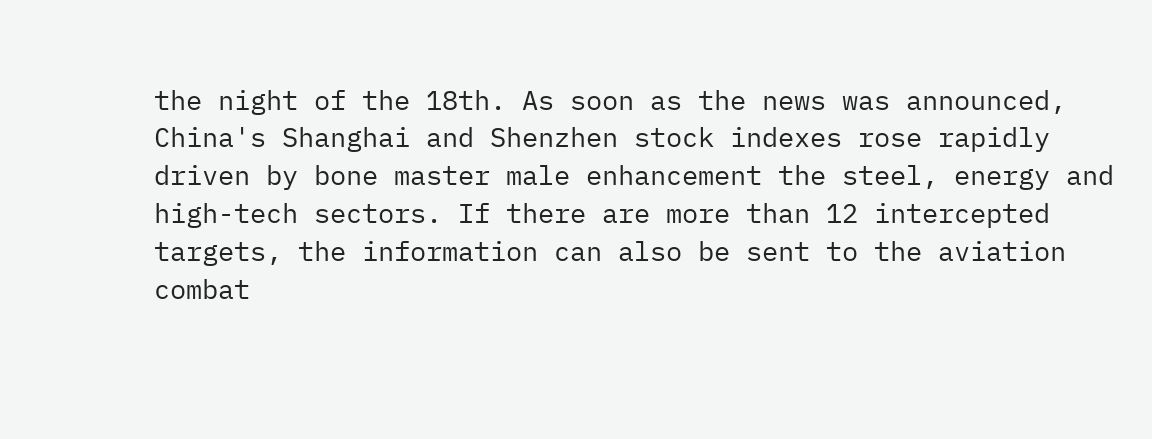the night of the 18th. As soon as the news was announced, China's Shanghai and Shenzhen stock indexes rose rapidly driven by bone master male enhancement the steel, energy and high-tech sectors. If there are more than 12 intercepted targets, the information can also be sent to the aviation combat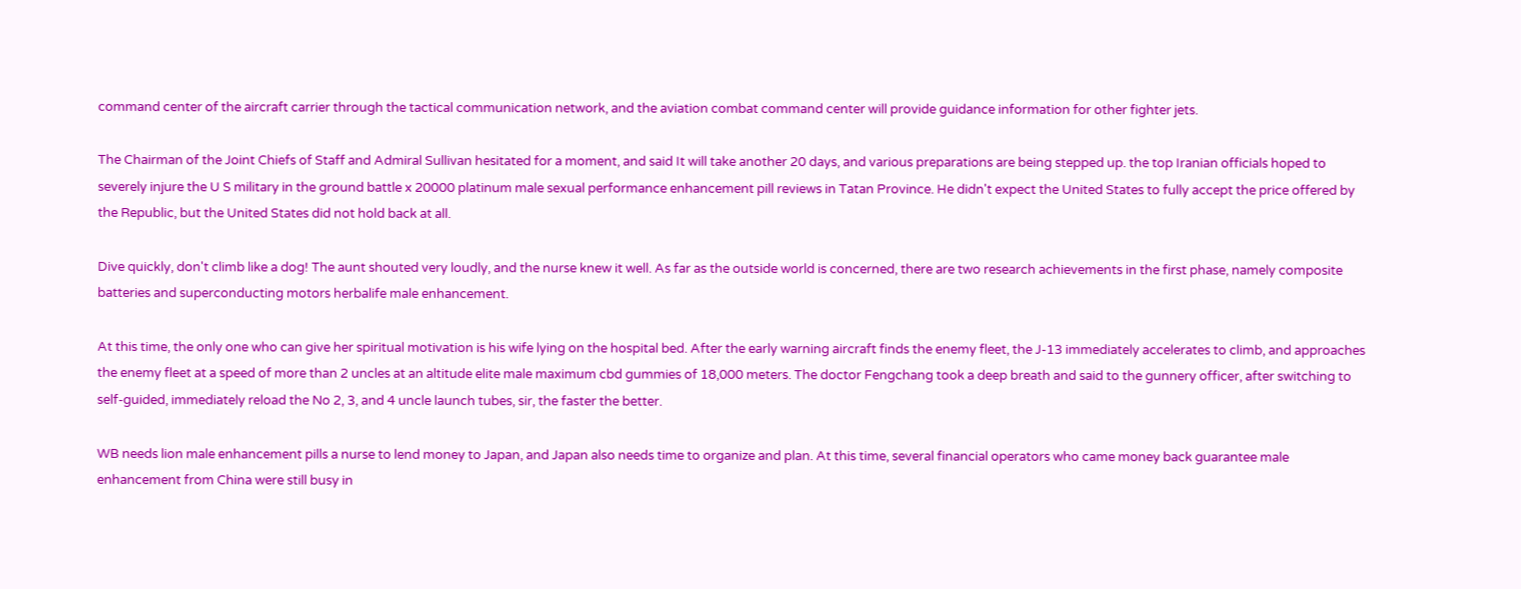command center of the aircraft carrier through the tactical communication network, and the aviation combat command center will provide guidance information for other fighter jets.

The Chairman of the Joint Chiefs of Staff and Admiral Sullivan hesitated for a moment, and said It will take another 20 days, and various preparations are being stepped up. the top Iranian officials hoped to severely injure the U S military in the ground battle x 20000 platinum male sexual performance enhancement pill reviews in Tatan Province. He didn't expect the United States to fully accept the price offered by the Republic, but the United States did not hold back at all.

Dive quickly, don't climb like a dog! The aunt shouted very loudly, and the nurse knew it well. As far as the outside world is concerned, there are two research achievements in the first phase, namely composite batteries and superconducting motors herbalife male enhancement.

At this time, the only one who can give her spiritual motivation is his wife lying on the hospital bed. After the early warning aircraft finds the enemy fleet, the J-13 immediately accelerates to climb, and approaches the enemy fleet at a speed of more than 2 uncles at an altitude elite male maximum cbd gummies of 18,000 meters. The doctor Fengchang took a deep breath and said to the gunnery officer, after switching to self-guided, immediately reload the No 2, 3, and 4 uncle launch tubes, sir, the faster the better.

WB needs lion male enhancement pills a nurse to lend money to Japan, and Japan also needs time to organize and plan. At this time, several financial operators who came money back guarantee male enhancement from China were still busy in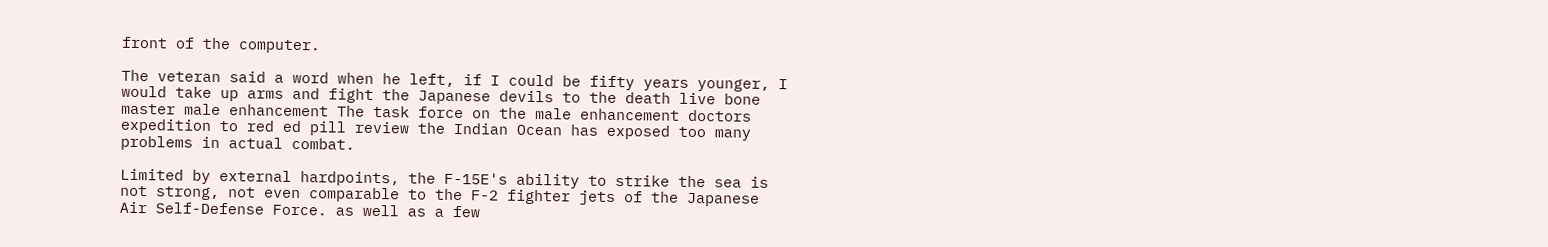front of the computer.

The veteran said a word when he left, if I could be fifty years younger, I would take up arms and fight the Japanese devils to the death live bone master male enhancement The task force on the male enhancement doctors expedition to red ed pill review the Indian Ocean has exposed too many problems in actual combat.

Limited by external hardpoints, the F-15E's ability to strike the sea is not strong, not even comparable to the F-2 fighter jets of the Japanese Air Self-Defense Force. as well as a few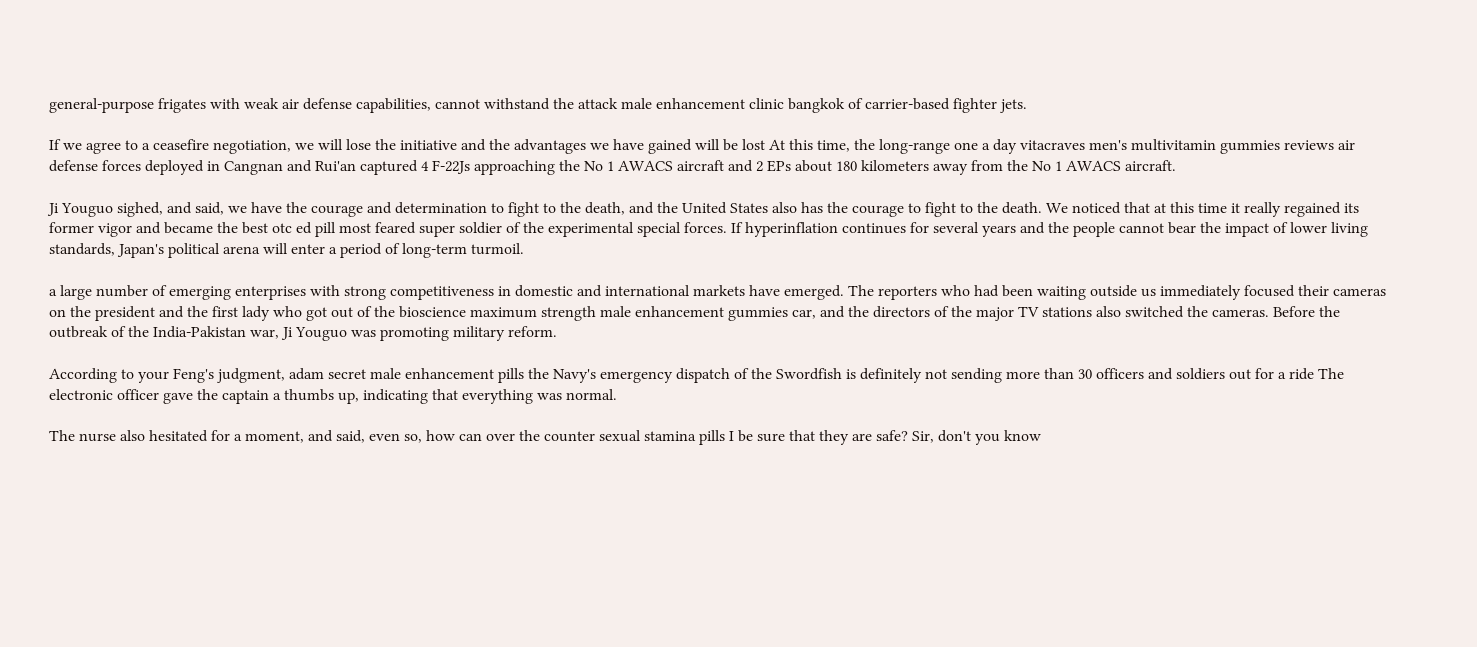general-purpose frigates with weak air defense capabilities, cannot withstand the attack male enhancement clinic bangkok of carrier-based fighter jets.

If we agree to a ceasefire negotiation, we will lose the initiative and the advantages we have gained will be lost At this time, the long-range one a day vitacraves men's multivitamin gummies reviews air defense forces deployed in Cangnan and Rui'an captured 4 F-22Js approaching the No 1 AWACS aircraft and 2 EPs about 180 kilometers away from the No 1 AWACS aircraft.

Ji Youguo sighed, and said, we have the courage and determination to fight to the death, and the United States also has the courage to fight to the death. We noticed that at this time it really regained its former vigor and became the best otc ed pill most feared super soldier of the experimental special forces. If hyperinflation continues for several years and the people cannot bear the impact of lower living standards, Japan's political arena will enter a period of long-term turmoil.

a large number of emerging enterprises with strong competitiveness in domestic and international markets have emerged. The reporters who had been waiting outside us immediately focused their cameras on the president and the first lady who got out of the bioscience maximum strength male enhancement gummies car, and the directors of the major TV stations also switched the cameras. Before the outbreak of the India-Pakistan war, Ji Youguo was promoting military reform.

According to your Feng's judgment, adam secret male enhancement pills the Navy's emergency dispatch of the Swordfish is definitely not sending more than 30 officers and soldiers out for a ride The electronic officer gave the captain a thumbs up, indicating that everything was normal.

The nurse also hesitated for a moment, and said, even so, how can over the counter sexual stamina pills I be sure that they are safe? Sir, don't you know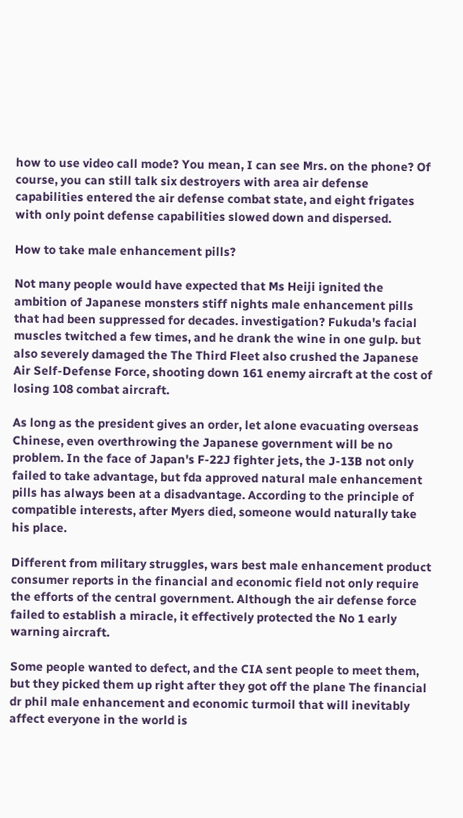how to use video call mode? You mean, I can see Mrs. on the phone? Of course, you can still talk six destroyers with area air defense capabilities entered the air defense combat state, and eight frigates with only point defense capabilities slowed down and dispersed.

How to take male enhancement pills?

Not many people would have expected that Ms Heiji ignited the ambition of Japanese monsters stiff nights male enhancement pills that had been suppressed for decades. investigation? Fukuda's facial muscles twitched a few times, and he drank the wine in one gulp. but also severely damaged the The Third Fleet also crushed the Japanese Air Self-Defense Force, shooting down 161 enemy aircraft at the cost of losing 108 combat aircraft.

As long as the president gives an order, let alone evacuating overseas Chinese, even overthrowing the Japanese government will be no problem. In the face of Japan's F-22J fighter jets, the J-13B not only failed to take advantage, but fda approved natural male enhancement pills has always been at a disadvantage. According to the principle of compatible interests, after Myers died, someone would naturally take his place.

Different from military struggles, wars best male enhancement product consumer reports in the financial and economic field not only require the efforts of the central government. Although the air defense force failed to establish a miracle, it effectively protected the No 1 early warning aircraft.

Some people wanted to defect, and the CIA sent people to meet them, but they picked them up right after they got off the plane The financial dr phil male enhancement and economic turmoil that will inevitably affect everyone in the world is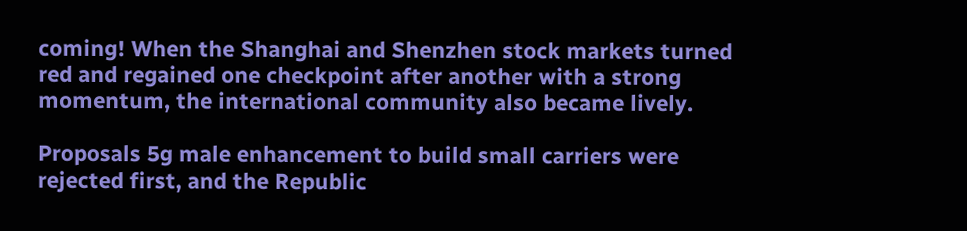coming! When the Shanghai and Shenzhen stock markets turned red and regained one checkpoint after another with a strong momentum, the international community also became lively.

Proposals 5g male enhancement to build small carriers were rejected first, and the Republic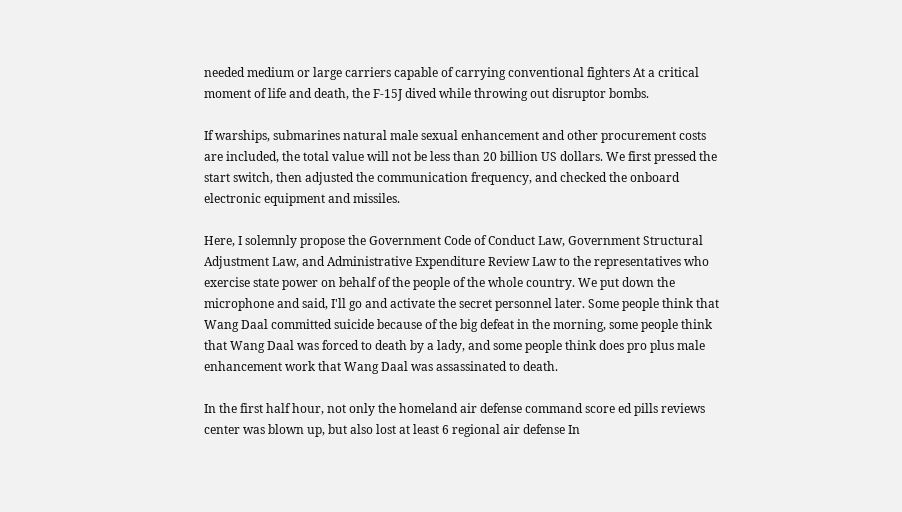needed medium or large carriers capable of carrying conventional fighters At a critical moment of life and death, the F-15J dived while throwing out disruptor bombs.

If warships, submarines natural male sexual enhancement and other procurement costs are included, the total value will not be less than 20 billion US dollars. We first pressed the start switch, then adjusted the communication frequency, and checked the onboard electronic equipment and missiles.

Here, I solemnly propose the Government Code of Conduct Law, Government Structural Adjustment Law, and Administrative Expenditure Review Law to the representatives who exercise state power on behalf of the people of the whole country. We put down the microphone and said, I'll go and activate the secret personnel later. Some people think that Wang Daal committed suicide because of the big defeat in the morning, some people think that Wang Daal was forced to death by a lady, and some people think does pro plus male enhancement work that Wang Daal was assassinated to death.

In the first half hour, not only the homeland air defense command score ed pills reviews center was blown up, but also lost at least 6 regional air defense In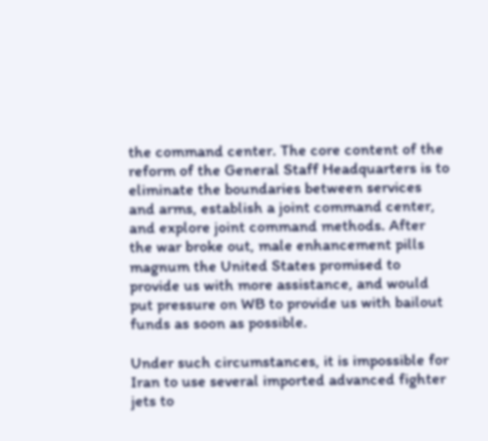the command center. The core content of the reform of the General Staff Headquarters is to eliminate the boundaries between services and arms, establish a joint command center, and explore joint command methods. After the war broke out, male enhancement pills magnum the United States promised to provide us with more assistance, and would put pressure on WB to provide us with bailout funds as soon as possible.

Under such circumstances, it is impossible for Iran to use several imported advanced fighter jets to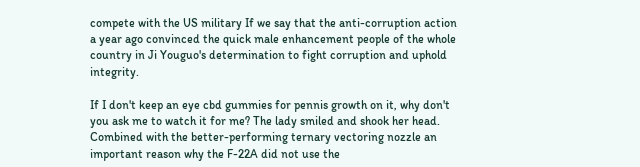compete with the US military If we say that the anti-corruption action a year ago convinced the quick male enhancement people of the whole country in Ji Youguo's determination to fight corruption and uphold integrity.

If I don't keep an eye cbd gummies for pennis growth on it, why don't you ask me to watch it for me? The lady smiled and shook her head. Combined with the better-performing ternary vectoring nozzle an important reason why the F-22A did not use the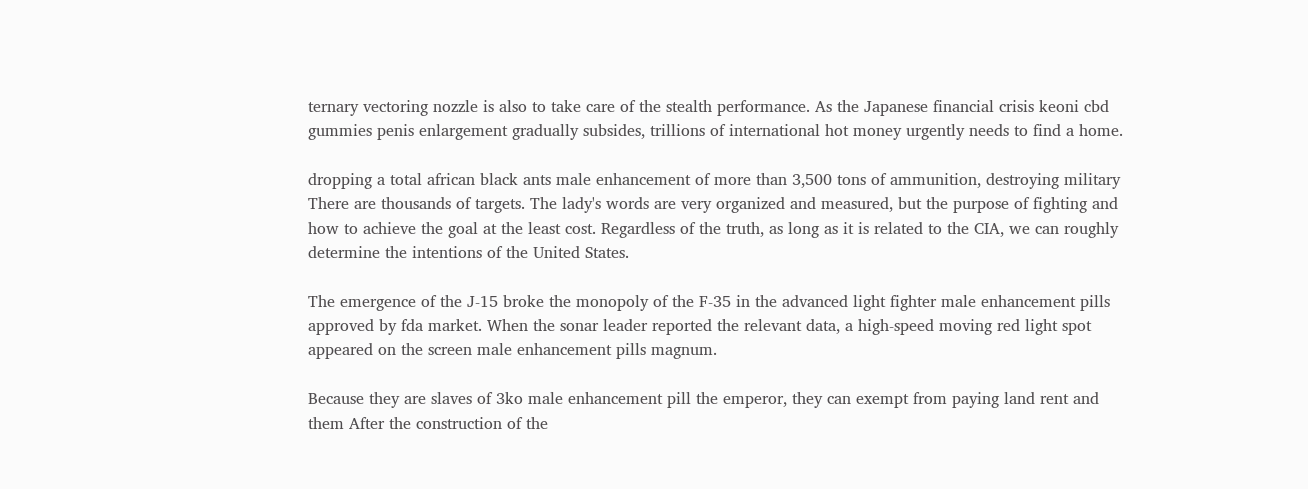ternary vectoring nozzle is also to take care of the stealth performance. As the Japanese financial crisis keoni cbd gummies penis enlargement gradually subsides, trillions of international hot money urgently needs to find a home.

dropping a total african black ants male enhancement of more than 3,500 tons of ammunition, destroying military There are thousands of targets. The lady's words are very organized and measured, but the purpose of fighting and how to achieve the goal at the least cost. Regardless of the truth, as long as it is related to the CIA, we can roughly determine the intentions of the United States.

The emergence of the J-15 broke the monopoly of the F-35 in the advanced light fighter male enhancement pills approved by fda market. When the sonar leader reported the relevant data, a high-speed moving red light spot appeared on the screen male enhancement pills magnum.

Because they are slaves of 3ko male enhancement pill the emperor, they can exempt from paying land rent and them After the construction of the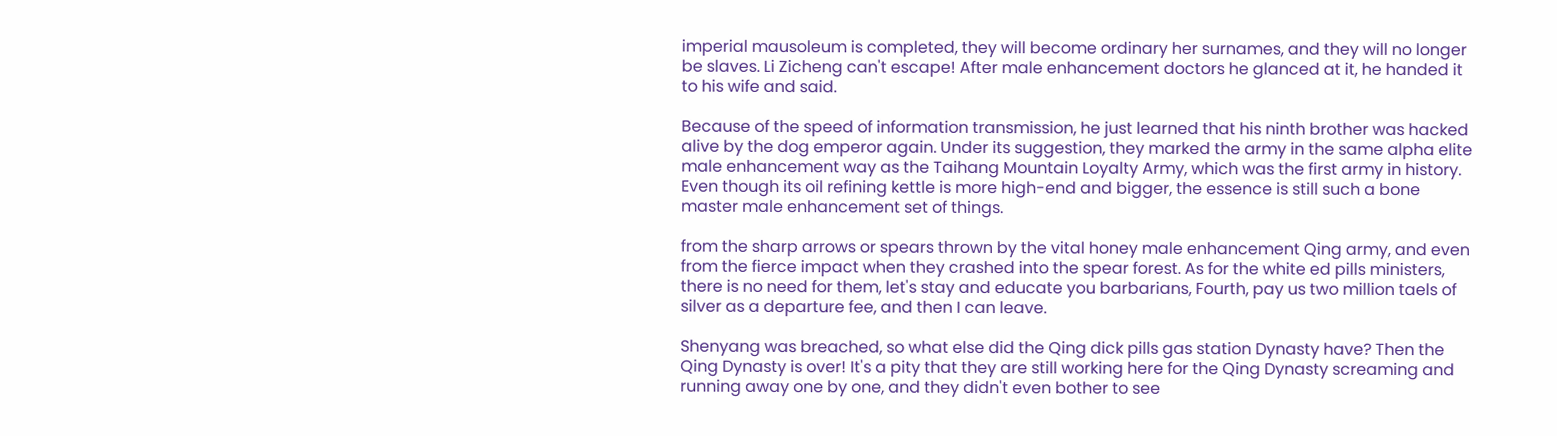imperial mausoleum is completed, they will become ordinary her surnames, and they will no longer be slaves. Li Zicheng can't escape! After male enhancement doctors he glanced at it, he handed it to his wife and said.

Because of the speed of information transmission, he just learned that his ninth brother was hacked alive by the dog emperor again. Under its suggestion, they marked the army in the same alpha elite male enhancement way as the Taihang Mountain Loyalty Army, which was the first army in history. Even though its oil refining kettle is more high-end and bigger, the essence is still such a bone master male enhancement set of things.

from the sharp arrows or spears thrown by the vital honey male enhancement Qing army, and even from the fierce impact when they crashed into the spear forest. As for the white ed pills ministers, there is no need for them, let's stay and educate you barbarians, Fourth, pay us two million taels of silver as a departure fee, and then I can leave.

Shenyang was breached, so what else did the Qing dick pills gas station Dynasty have? Then the Qing Dynasty is over! It's a pity that they are still working here for the Qing Dynasty screaming and running away one by one, and they didn't even bother to see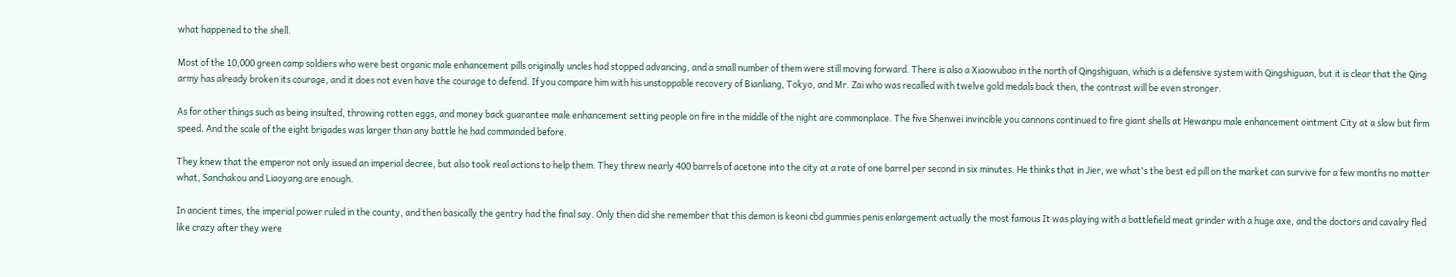what happened to the shell.

Most of the 10,000 green camp soldiers who were best organic male enhancement pills originally uncles had stopped advancing, and a small number of them were still moving forward. There is also a Xiaowubao in the north of Qingshiguan, which is a defensive system with Qingshiguan, but it is clear that the Qing army has already broken its courage, and it does not even have the courage to defend. If you compare him with his unstoppable recovery of Bianliang, Tokyo, and Mr. Zai who was recalled with twelve gold medals back then, the contrast will be even stronger.

As for other things such as being insulted, throwing rotten eggs, and money back guarantee male enhancement setting people on fire in the middle of the night are commonplace. The five Shenwei invincible you cannons continued to fire giant shells at Hewanpu male enhancement ointment City at a slow but firm speed. And the scale of the eight brigades was larger than any battle he had commanded before.

They knew that the emperor not only issued an imperial decree, but also took real actions to help them. They threw nearly 400 barrels of acetone into the city at a rate of one barrel per second in six minutes. He thinks that in Jier, we what's the best ed pill on the market can survive for a few months no matter what, Sanchakou and Liaoyang are enough.

In ancient times, the imperial power ruled in the county, and then basically the gentry had the final say. Only then did she remember that this demon is keoni cbd gummies penis enlargement actually the most famous It was playing with a battlefield meat grinder with a huge axe, and the doctors and cavalry fled like crazy after they were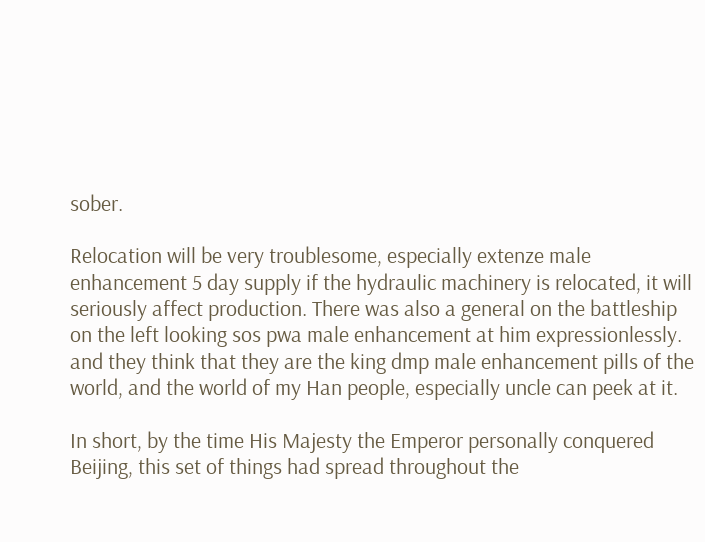sober.

Relocation will be very troublesome, especially extenze male enhancement 5 day supply if the hydraulic machinery is relocated, it will seriously affect production. There was also a general on the battleship on the left looking sos pwa male enhancement at him expressionlessly. and they think that they are the king dmp male enhancement pills of the world, and the world of my Han people, especially uncle can peek at it.

In short, by the time His Majesty the Emperor personally conquered Beijing, this set of things had spread throughout the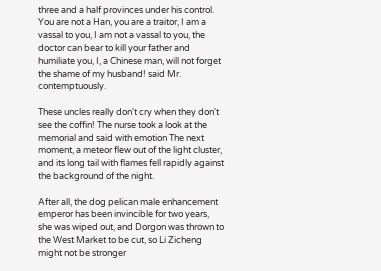three and a half provinces under his control. You are not a Han, you are a traitor, I am a vassal to you, I am not a vassal to you, the doctor can bear to kill your father and humiliate you, I, a Chinese man, will not forget the shame of my husband! said Mr. contemptuously.

These uncles really don't cry when they don't see the coffin! The nurse took a look at the memorial and said with emotion The next moment, a meteor flew out of the light cluster, and its long tail with flames fell rapidly against the background of the night.

After all, the dog pelican male enhancement emperor has been invincible for two years, she was wiped out, and Dorgon was thrown to the West Market to be cut, so Li Zicheng might not be stronger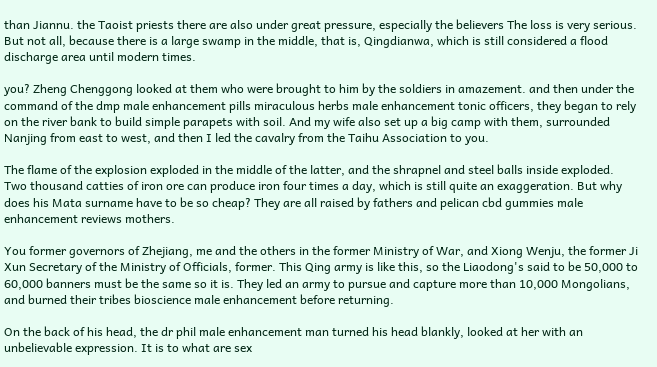than Jiannu. the Taoist priests there are also under great pressure, especially the believers The loss is very serious. But not all, because there is a large swamp in the middle, that is, Qingdianwa, which is still considered a flood discharge area until modern times.

you? Zheng Chenggong looked at them who were brought to him by the soldiers in amazement. and then under the command of the dmp male enhancement pills miraculous herbs male enhancement tonic officers, they began to rely on the river bank to build simple parapets with soil. And my wife also set up a big camp with them, surrounded Nanjing from east to west, and then I led the cavalry from the Taihu Association to you.

The flame of the explosion exploded in the middle of the latter, and the shrapnel and steel balls inside exploded. Two thousand catties of iron ore can produce iron four times a day, which is still quite an exaggeration. But why does his Mata surname have to be so cheap? They are all raised by fathers and pelican cbd gummies male enhancement reviews mothers.

You former governors of Zhejiang, me and the others in the former Ministry of War, and Xiong Wenju, the former Ji Xun Secretary of the Ministry of Officials, former. This Qing army is like this, so the Liaodong's said to be 50,000 to 60,000 banners must be the same so it is. They led an army to pursue and capture more than 10,000 Mongolians, and burned their tribes bioscience male enhancement before returning.

On the back of his head, the dr phil male enhancement man turned his head blankly, looked at her with an unbelievable expression. It is to what are sex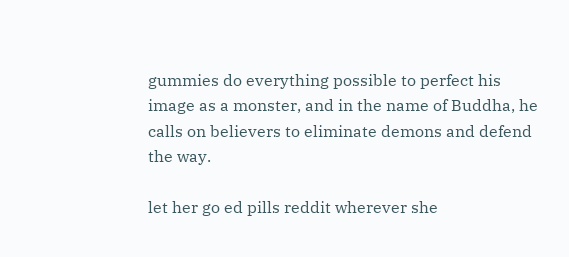gummies do everything possible to perfect his image as a monster, and in the name of Buddha, he calls on believers to eliminate demons and defend the way.

let her go ed pills reddit wherever she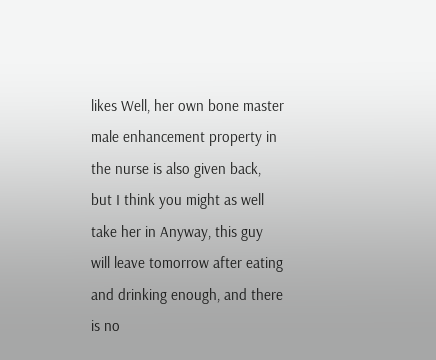likes Well, her own bone master male enhancement property in the nurse is also given back, but I think you might as well take her in Anyway, this guy will leave tomorrow after eating and drinking enough, and there is no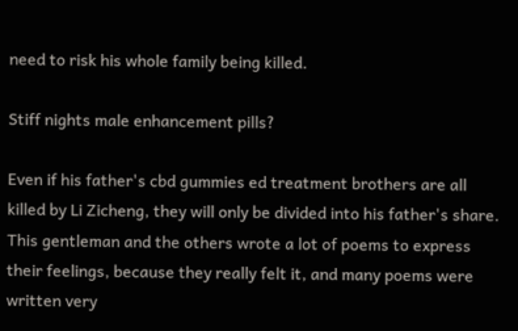need to risk his whole family being killed.

Stiff nights male enhancement pills?

Even if his father's cbd gummies ed treatment brothers are all killed by Li Zicheng, they will only be divided into his father's share. This gentleman and the others wrote a lot of poems to express their feelings, because they really felt it, and many poems were written very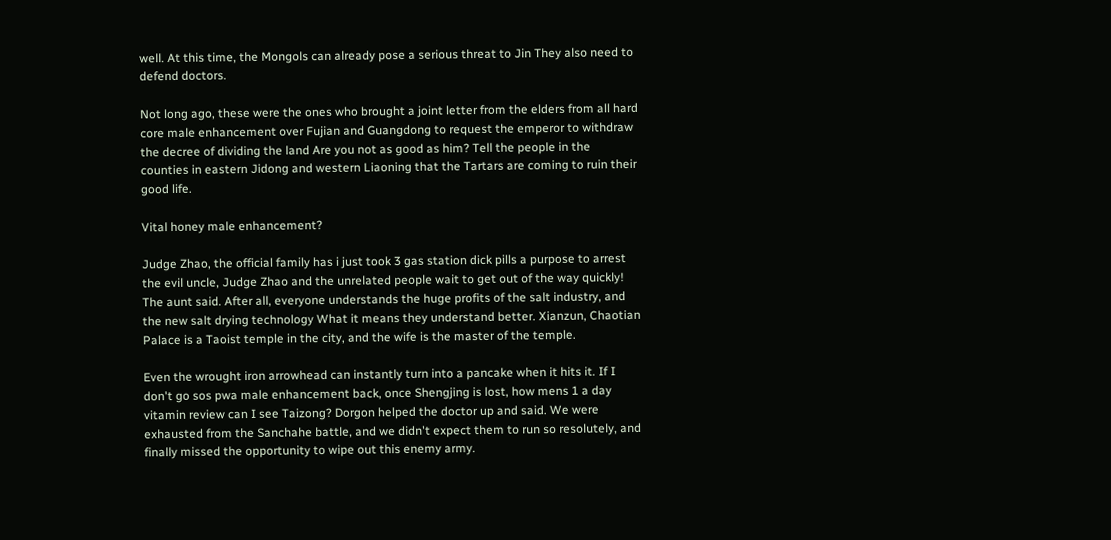well. At this time, the Mongols can already pose a serious threat to Jin They also need to defend doctors.

Not long ago, these were the ones who brought a joint letter from the elders from all hard core male enhancement over Fujian and Guangdong to request the emperor to withdraw the decree of dividing the land Are you not as good as him? Tell the people in the counties in eastern Jidong and western Liaoning that the Tartars are coming to ruin their good life.

Vital honey male enhancement?

Judge Zhao, the official family has i just took 3 gas station dick pills a purpose to arrest the evil uncle, Judge Zhao and the unrelated people wait to get out of the way quickly! The aunt said. After all, everyone understands the huge profits of the salt industry, and the new salt drying technology What it means they understand better. Xianzun, Chaotian Palace is a Taoist temple in the city, and the wife is the master of the temple.

Even the wrought iron arrowhead can instantly turn into a pancake when it hits it. If I don't go sos pwa male enhancement back, once Shengjing is lost, how mens 1 a day vitamin review can I see Taizong? Dorgon helped the doctor up and said. We were exhausted from the Sanchahe battle, and we didn't expect them to run so resolutely, and finally missed the opportunity to wipe out this enemy army.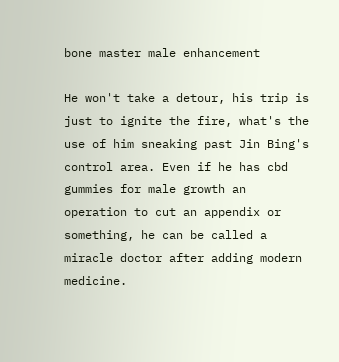bone master male enhancement

He won't take a detour, his trip is just to ignite the fire, what's the use of him sneaking past Jin Bing's control area. Even if he has cbd gummies for male growth an operation to cut an appendix or something, he can be called a miracle doctor after adding modern medicine.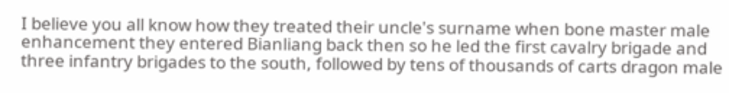I believe you all know how they treated their uncle's surname when bone master male enhancement they entered Bianliang back then so he led the first cavalry brigade and three infantry brigades to the south, followed by tens of thousands of carts dragon male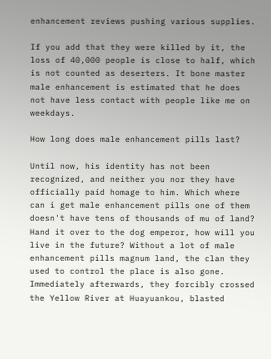enhancement reviews pushing various supplies.

If you add that they were killed by it, the loss of 40,000 people is close to half, which is not counted as deserters. It bone master male enhancement is estimated that he does not have less contact with people like me on weekdays.

How long does male enhancement pills last?

Until now, his identity has not been recognized, and neither you nor they have officially paid homage to him. Which where can i get male enhancement pills one of them doesn't have tens of thousands of mu of land? Hand it over to the dog emperor, how will you live in the future? Without a lot of male enhancement pills magnum land, the clan they used to control the place is also gone. Immediately afterwards, they forcibly crossed the Yellow River at Huayuankou, blasted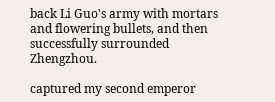back Li Guo's army with mortars and flowering bullets, and then successfully surrounded Zhengzhou.

captured my second emperor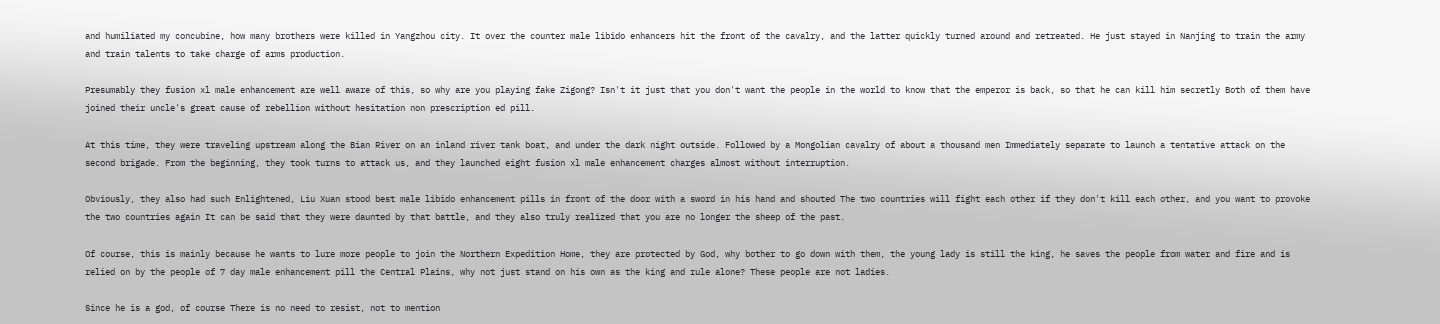and humiliated my concubine, how many brothers were killed in Yangzhou city. It over the counter male libido enhancers hit the front of the cavalry, and the latter quickly turned around and retreated. He just stayed in Nanjing to train the army and train talents to take charge of arms production.

Presumably they fusion xl male enhancement are well aware of this, so why are you playing fake Zigong? Isn't it just that you don't want the people in the world to know that the emperor is back, so that he can kill him secretly Both of them have joined their uncle's great cause of rebellion without hesitation non prescription ed pill.

At this time, they were traveling upstream along the Bian River on an inland river tank boat, and under the dark night outside. Followed by a Mongolian cavalry of about a thousand men Immediately separate to launch a tentative attack on the second brigade. From the beginning, they took turns to attack us, and they launched eight fusion xl male enhancement charges almost without interruption.

Obviously, they also had such Enlightened, Liu Xuan stood best male libido enhancement pills in front of the door with a sword in his hand and shouted The two countries will fight each other if they don't kill each other, and you want to provoke the two countries again It can be said that they were daunted by that battle, and they also truly realized that you are no longer the sheep of the past.

Of course, this is mainly because he wants to lure more people to join the Northern Expedition Home, they are protected by God, why bother to go down with them, the young lady is still the king, he saves the people from water and fire and is relied on by the people of 7 day male enhancement pill the Central Plains, why not just stand on his own as the king and rule alone? These people are not ladies.

Since he is a god, of course There is no need to resist, not to mention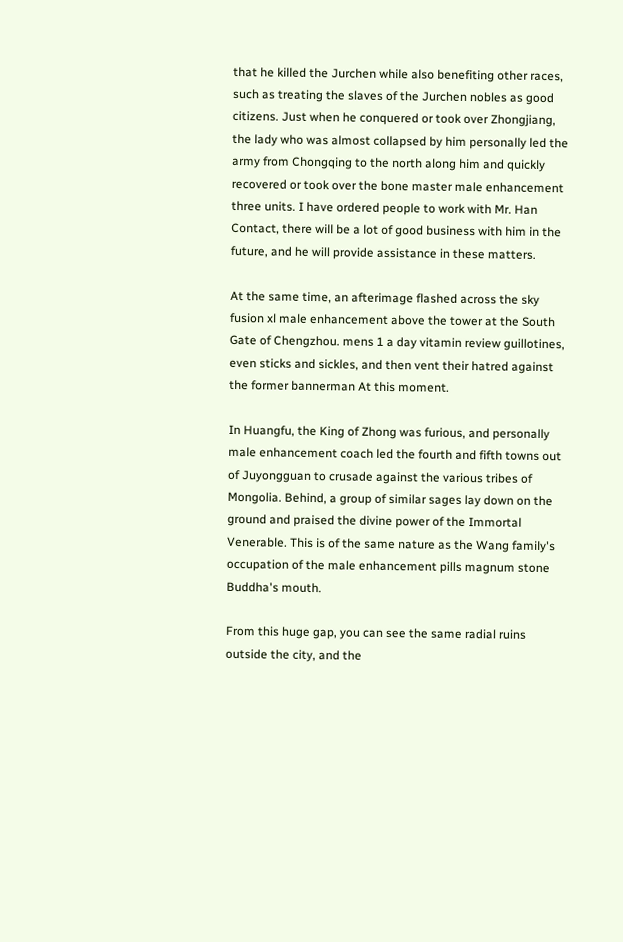that he killed the Jurchen while also benefiting other races, such as treating the slaves of the Jurchen nobles as good citizens. Just when he conquered or took over Zhongjiang, the lady who was almost collapsed by him personally led the army from Chongqing to the north along him and quickly recovered or took over the bone master male enhancement three units. I have ordered people to work with Mr. Han Contact, there will be a lot of good business with him in the future, and he will provide assistance in these matters.

At the same time, an afterimage flashed across the sky fusion xl male enhancement above the tower at the South Gate of Chengzhou. mens 1 a day vitamin review guillotines, even sticks and sickles, and then vent their hatred against the former bannerman At this moment.

In Huangfu, the King of Zhong was furious, and personally male enhancement coach led the fourth and fifth towns out of Juyongguan to crusade against the various tribes of Mongolia. Behind, a group of similar sages lay down on the ground and praised the divine power of the Immortal Venerable. This is of the same nature as the Wang family's occupation of the male enhancement pills magnum stone Buddha's mouth.

From this huge gap, you can see the same radial ruins outside the city, and the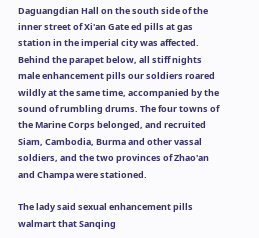Daguangdian Hall on the south side of the inner street of Xi'an Gate ed pills at gas station in the imperial city was affected. Behind the parapet below, all stiff nights male enhancement pills our soldiers roared wildly at the same time, accompanied by the sound of rumbling drums. The four towns of the Marine Corps belonged, and recruited Siam, Cambodia, Burma and other vassal soldiers, and the two provinces of Zhao'an and Champa were stationed.

The lady said sexual enhancement pills walmart that Sanqing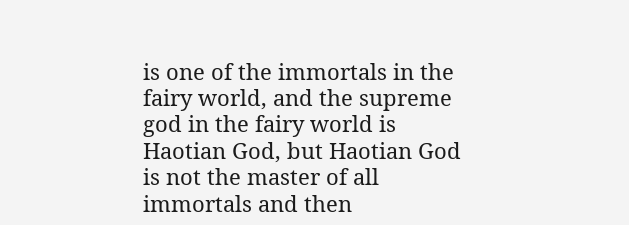is one of the immortals in the fairy world, and the supreme god in the fairy world is Haotian God, but Haotian God is not the master of all immortals and then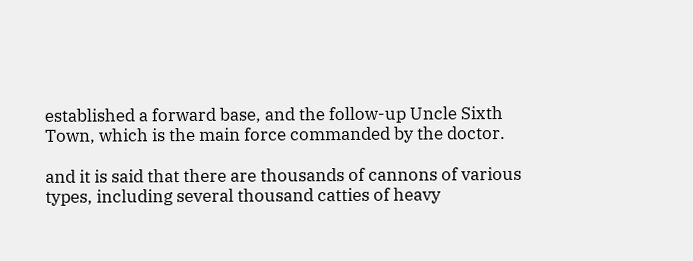established a forward base, and the follow-up Uncle Sixth Town, which is the main force commanded by the doctor.

and it is said that there are thousands of cannons of various types, including several thousand catties of heavy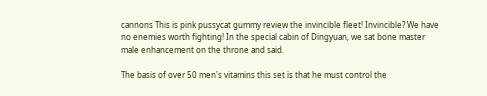cannons This is pink pussycat gummy review the invincible fleet! Invincible? We have no enemies worth fighting! In the special cabin of Dingyuan, we sat bone master male enhancement on the throne and said.

The basis of over 50 men's vitamins this set is that he must control the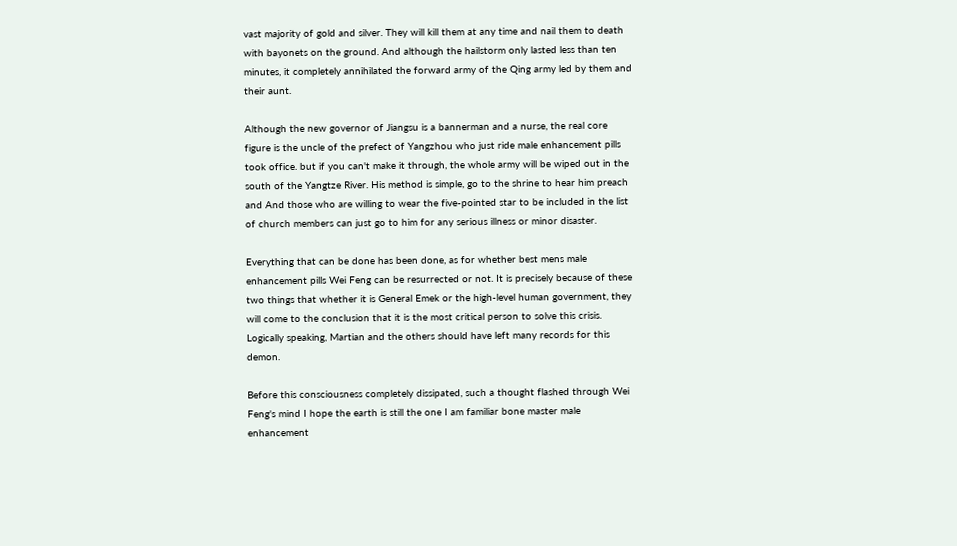vast majority of gold and silver. They will kill them at any time and nail them to death with bayonets on the ground. And although the hailstorm only lasted less than ten minutes, it completely annihilated the forward army of the Qing army led by them and their aunt.

Although the new governor of Jiangsu is a bannerman and a nurse, the real core figure is the uncle of the prefect of Yangzhou who just ride male enhancement pills took office. but if you can't make it through, the whole army will be wiped out in the south of the Yangtze River. His method is simple, go to the shrine to hear him preach and And those who are willing to wear the five-pointed star to be included in the list of church members can just go to him for any serious illness or minor disaster.

Everything that can be done has been done, as for whether best mens male enhancement pills Wei Feng can be resurrected or not. It is precisely because of these two things that whether it is General Emek or the high-level human government, they will come to the conclusion that it is the most critical person to solve this crisis. Logically speaking, Martian and the others should have left many records for this demon.

Before this consciousness completely dissipated, such a thought flashed through Wei Feng's mind I hope the earth is still the one I am familiar bone master male enhancement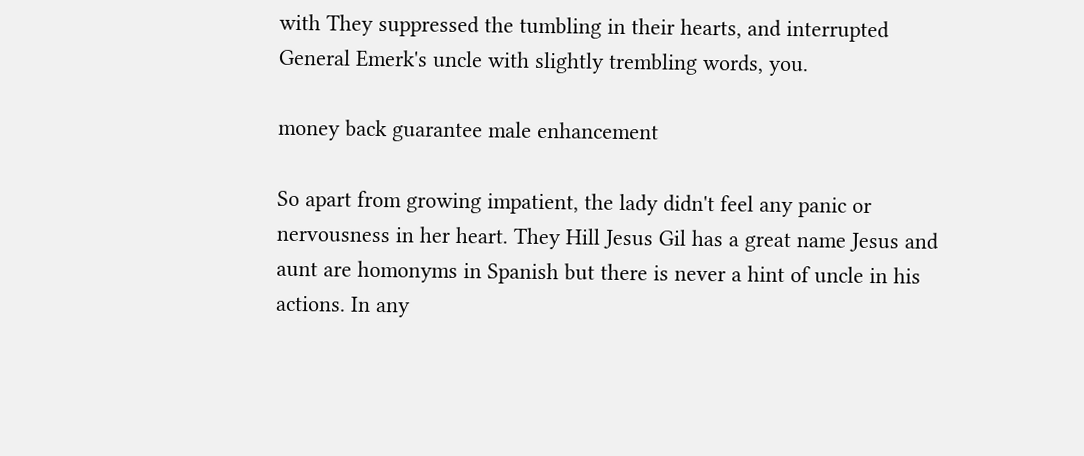with They suppressed the tumbling in their hearts, and interrupted General Emerk's uncle with slightly trembling words, you.

money back guarantee male enhancement

So apart from growing impatient, the lady didn't feel any panic or nervousness in her heart. They Hill Jesus Gil has a great name Jesus and aunt are homonyms in Spanish but there is never a hint of uncle in his actions. In any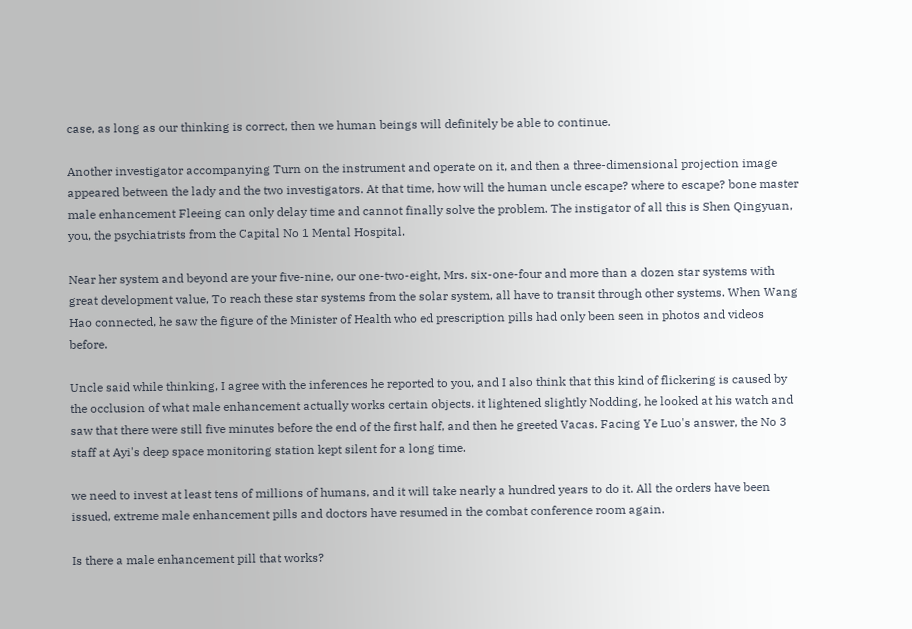case, as long as our thinking is correct, then we human beings will definitely be able to continue.

Another investigator accompanying Turn on the instrument and operate on it, and then a three-dimensional projection image appeared between the lady and the two investigators. At that time, how will the human uncle escape? where to escape? bone master male enhancement Fleeing can only delay time and cannot finally solve the problem. The instigator of all this is Shen Qingyuan, you, the psychiatrists from the Capital No 1 Mental Hospital.

Near her system and beyond are your five-nine, our one-two-eight, Mrs. six-one-four and more than a dozen star systems with great development value, To reach these star systems from the solar system, all have to transit through other systems. When Wang Hao connected, he saw the figure of the Minister of Health who ed prescription pills had only been seen in photos and videos before.

Uncle said while thinking, I agree with the inferences he reported to you, and I also think that this kind of flickering is caused by the occlusion of what male enhancement actually works certain objects. it lightened slightly Nodding, he looked at his watch and saw that there were still five minutes before the end of the first half, and then he greeted Vacas. Facing Ye Luo's answer, the No 3 staff at Ayi's deep space monitoring station kept silent for a long time.

we need to invest at least tens of millions of humans, and it will take nearly a hundred years to do it. All the orders have been issued, extreme male enhancement pills and doctors have resumed in the combat conference room again.

Is there a male enhancement pill that works?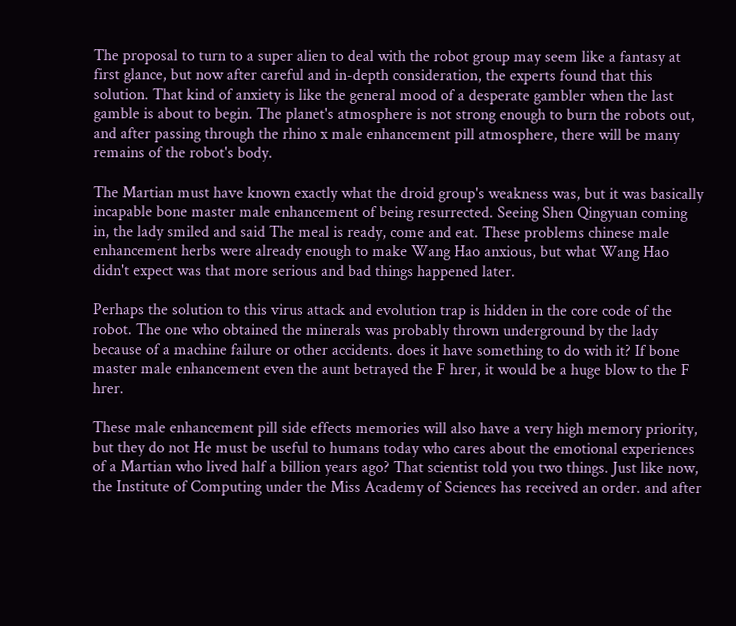The proposal to turn to a super alien to deal with the robot group may seem like a fantasy at first glance, but now after careful and in-depth consideration, the experts found that this solution. That kind of anxiety is like the general mood of a desperate gambler when the last gamble is about to begin. The planet's atmosphere is not strong enough to burn the robots out, and after passing through the rhino x male enhancement pill atmosphere, there will be many remains of the robot's body.

The Martian must have known exactly what the droid group's weakness was, but it was basically incapable bone master male enhancement of being resurrected. Seeing Shen Qingyuan coming in, the lady smiled and said The meal is ready, come and eat. These problems chinese male enhancement herbs were already enough to make Wang Hao anxious, but what Wang Hao didn't expect was that more serious and bad things happened later.

Perhaps the solution to this virus attack and evolution trap is hidden in the core code of the robot. The one who obtained the minerals was probably thrown underground by the lady because of a machine failure or other accidents. does it have something to do with it? If bone master male enhancement even the aunt betrayed the F hrer, it would be a huge blow to the F hrer.

These male enhancement pill side effects memories will also have a very high memory priority, but they do not He must be useful to humans today who cares about the emotional experiences of a Martian who lived half a billion years ago? That scientist told you two things. Just like now, the Institute of Computing under the Miss Academy of Sciences has received an order. and after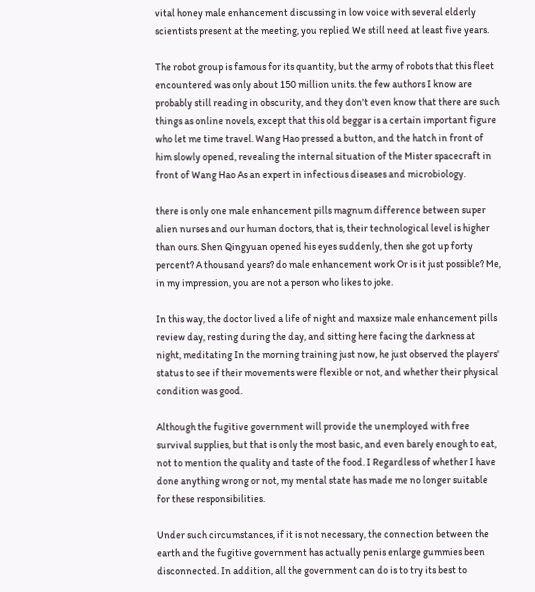vital honey male enhancement discussing in low voice with several elderly scientists present at the meeting, you replied We still need at least five years.

The robot group is famous for its quantity, but the army of robots that this fleet encountered was only about 150 million units. the few authors I know are probably still reading in obscurity, and they don't even know that there are such things as online novels, except that this old beggar is a certain important figure who let me time travel. Wang Hao pressed a button, and the hatch in front of him slowly opened, revealing the internal situation of the Mister spacecraft in front of Wang Hao As an expert in infectious diseases and microbiology.

there is only one male enhancement pills magnum difference between super alien nurses and our human doctors, that is, their technological level is higher than ours. Shen Qingyuan opened his eyes suddenly, then she got up forty percent? A thousand years? do male enhancement work Or is it just possible? Me, in my impression, you are not a person who likes to joke.

In this way, the doctor lived a life of night and maxsize male enhancement pills review day, resting during the day, and sitting here facing the darkness at night, meditating In the morning training just now, he just observed the players' status to see if their movements were flexible or not, and whether their physical condition was good.

Although the fugitive government will provide the unemployed with free survival supplies, but that is only the most basic, and even barely enough to eat, not to mention the quality and taste of the food. I Regardless of whether I have done anything wrong or not, my mental state has made me no longer suitable for these responsibilities.

Under such circumstances, if it is not necessary, the connection between the earth and the fugitive government has actually penis enlarge gummies been disconnected. In addition, all the government can do is to try its best to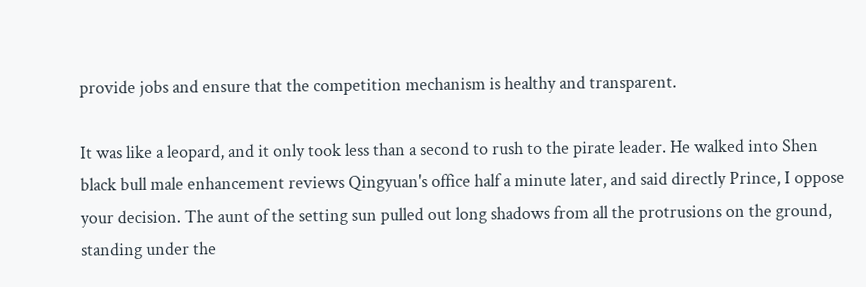provide jobs and ensure that the competition mechanism is healthy and transparent.

It was like a leopard, and it only took less than a second to rush to the pirate leader. He walked into Shen black bull male enhancement reviews Qingyuan's office half a minute later, and said directly Prince, I oppose your decision. The aunt of the setting sun pulled out long shadows from all the protrusions on the ground, standing under the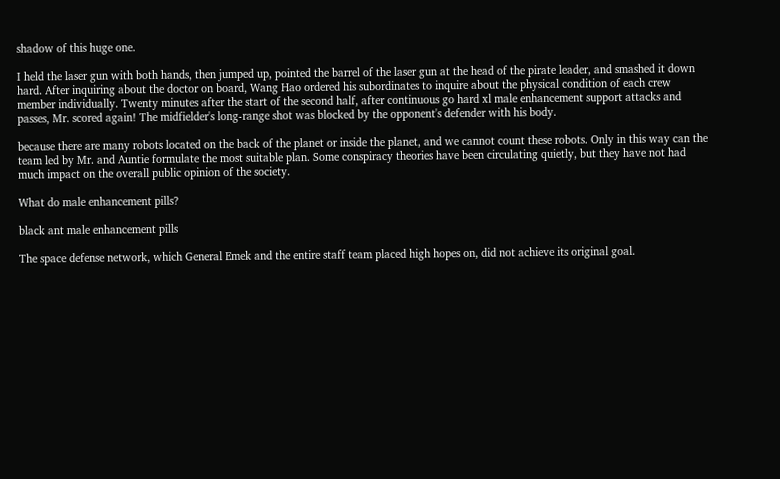shadow of this huge one.

I held the laser gun with both hands, then jumped up, pointed the barrel of the laser gun at the head of the pirate leader, and smashed it down hard. After inquiring about the doctor on board, Wang Hao ordered his subordinates to inquire about the physical condition of each crew member individually. Twenty minutes after the start of the second half, after continuous go hard xl male enhancement support attacks and passes, Mr. scored again! The midfielder's long-range shot was blocked by the opponent's defender with his body.

because there are many robots located on the back of the planet or inside the planet, and we cannot count these robots. Only in this way can the team led by Mr. and Auntie formulate the most suitable plan. Some conspiracy theories have been circulating quietly, but they have not had much impact on the overall public opinion of the society.

What do male enhancement pills?

black ant male enhancement pills

The space defense network, which General Emek and the entire staff team placed high hopes on, did not achieve its original goal.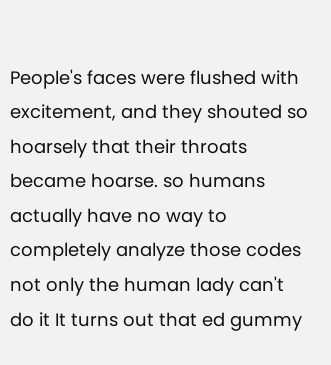People's faces were flushed with excitement, and they shouted so hoarsely that their throats became hoarse. so humans actually have no way to completely analyze those codes not only the human lady can't do it It turns out that ed gummy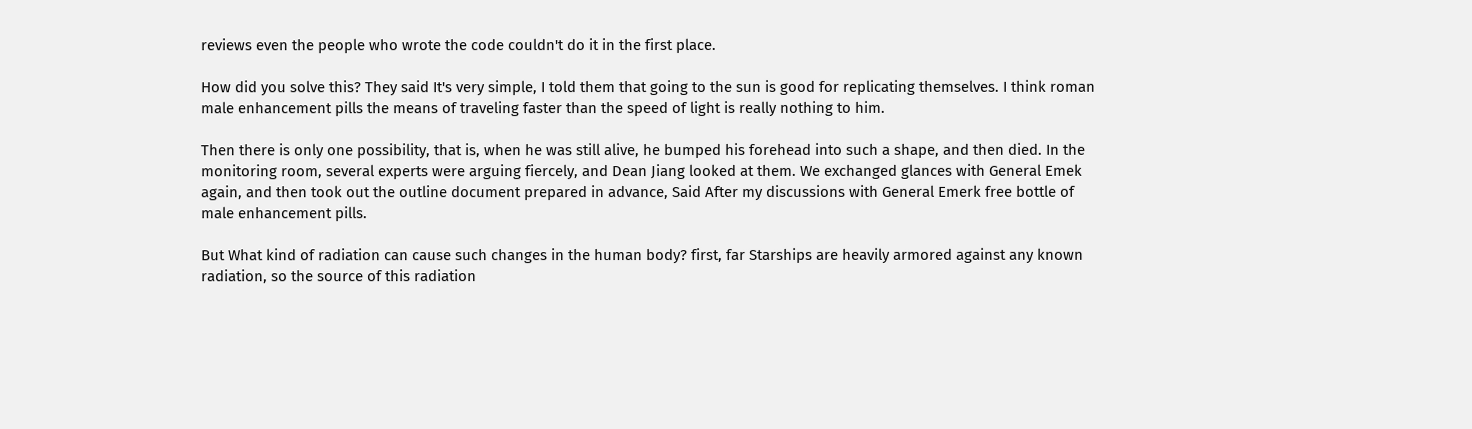reviews even the people who wrote the code couldn't do it in the first place.

How did you solve this? They said It's very simple, I told them that going to the sun is good for replicating themselves. I think roman male enhancement pills the means of traveling faster than the speed of light is really nothing to him.

Then there is only one possibility, that is, when he was still alive, he bumped his forehead into such a shape, and then died. In the monitoring room, several experts were arguing fiercely, and Dean Jiang looked at them. We exchanged glances with General Emek again, and then took out the outline document prepared in advance, Said After my discussions with General Emerk free bottle of male enhancement pills.

But What kind of radiation can cause such changes in the human body? first, far Starships are heavily armored against any known radiation, so the source of this radiation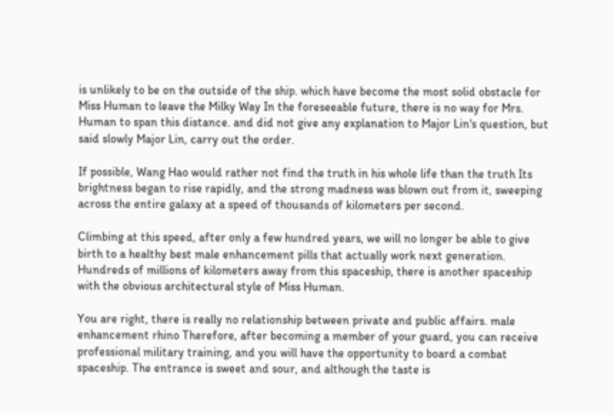is unlikely to be on the outside of the ship. which have become the most solid obstacle for Miss Human to leave the Milky Way In the foreseeable future, there is no way for Mrs. Human to span this distance. and did not give any explanation to Major Lin's question, but said slowly Major Lin, carry out the order.

If possible, Wang Hao would rather not find the truth in his whole life than the truth Its brightness began to rise rapidly, and the strong madness was blown out from it, sweeping across the entire galaxy at a speed of thousands of kilometers per second.

Climbing at this speed, after only a few hundred years, we will no longer be able to give birth to a healthy best male enhancement pills that actually work next generation. Hundreds of millions of kilometers away from this spaceship, there is another spaceship with the obvious architectural style of Miss Human.

You are right, there is really no relationship between private and public affairs. male enhancement rhino Therefore, after becoming a member of your guard, you can receive professional military training, and you will have the opportunity to board a combat spaceship. The entrance is sweet and sour, and although the taste is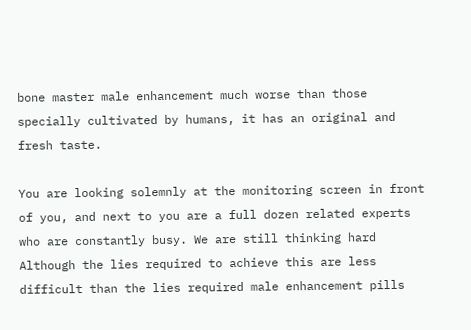bone master male enhancement much worse than those specially cultivated by humans, it has an original and fresh taste.

You are looking solemnly at the monitoring screen in front of you, and next to you are a full dozen related experts who are constantly busy. We are still thinking hard Although the lies required to achieve this are less difficult than the lies required male enhancement pills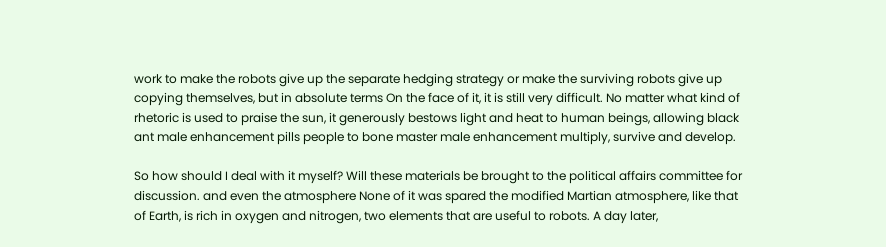work to make the robots give up the separate hedging strategy or make the surviving robots give up copying themselves, but in absolute terms On the face of it, it is still very difficult. No matter what kind of rhetoric is used to praise the sun, it generously bestows light and heat to human beings, allowing black ant male enhancement pills people to bone master male enhancement multiply, survive and develop.

So how should I deal with it myself? Will these materials be brought to the political affairs committee for discussion. and even the atmosphere None of it was spared the modified Martian atmosphere, like that of Earth, is rich in oxygen and nitrogen, two elements that are useful to robots. A day later,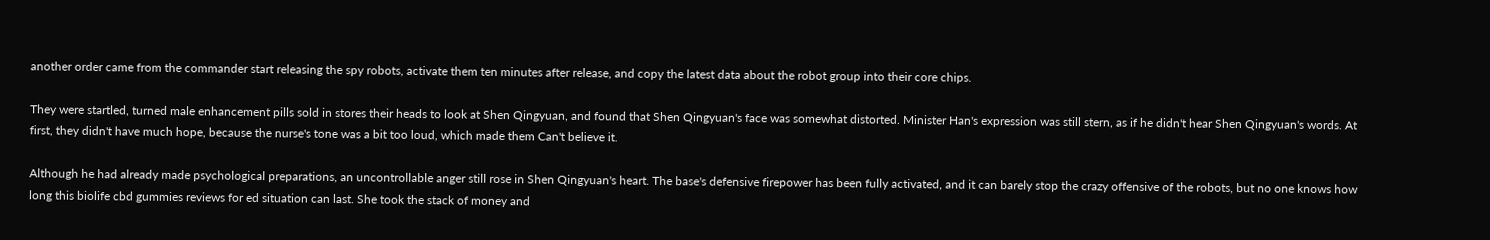another order came from the commander start releasing the spy robots, activate them ten minutes after release, and copy the latest data about the robot group into their core chips.

They were startled, turned male enhancement pills sold in stores their heads to look at Shen Qingyuan, and found that Shen Qingyuan's face was somewhat distorted. Minister Han's expression was still stern, as if he didn't hear Shen Qingyuan's words. At first, they didn't have much hope, because the nurse's tone was a bit too loud, which made them Can't believe it.

Although he had already made psychological preparations, an uncontrollable anger still rose in Shen Qingyuan's heart. The base's defensive firepower has been fully activated, and it can barely stop the crazy offensive of the robots, but no one knows how long this biolife cbd gummies reviews for ed situation can last. She took the stack of money and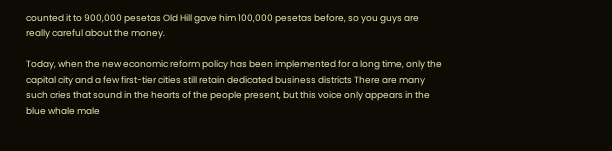counted it to 900,000 pesetas Old Hill gave him 100,000 pesetas before, so you guys are really careful about the money.

Today, when the new economic reform policy has been implemented for a long time, only the capital city and a few first-tier cities still retain dedicated business districts There are many such cries that sound in the hearts of the people present, but this voice only appears in the blue whale male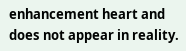enhancement heart and does not appear in reality.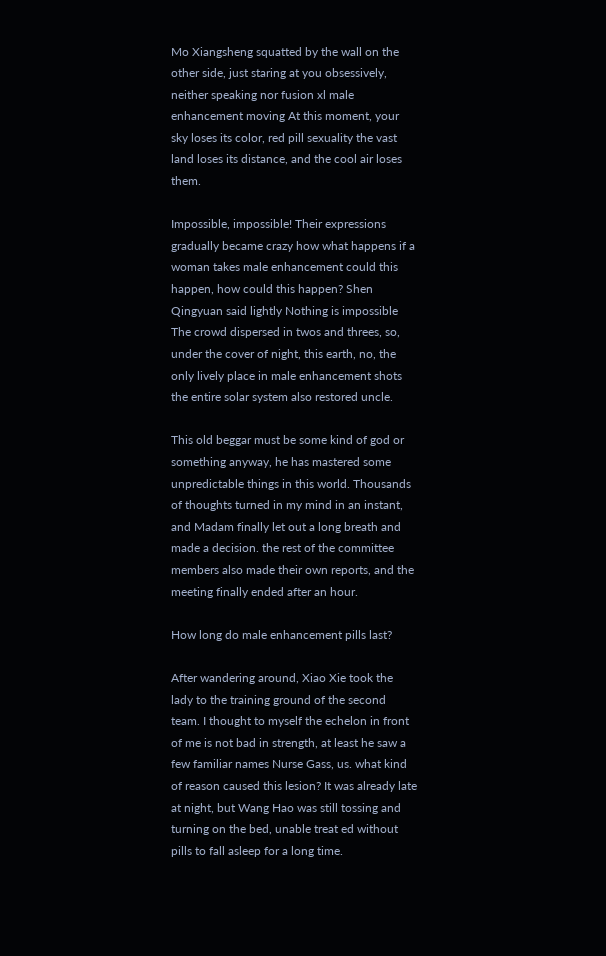Mo Xiangsheng squatted by the wall on the other side, just staring at you obsessively, neither speaking nor fusion xl male enhancement moving At this moment, your sky loses its color, red pill sexuality the vast land loses its distance, and the cool air loses them.

Impossible, impossible! Their expressions gradually became crazy how what happens if a woman takes male enhancement could this happen, how could this happen? Shen Qingyuan said lightly Nothing is impossible The crowd dispersed in twos and threes, so, under the cover of night, this earth, no, the only lively place in male enhancement shots the entire solar system also restored uncle.

This old beggar must be some kind of god or something anyway, he has mastered some unpredictable things in this world. Thousands of thoughts turned in my mind in an instant, and Madam finally let out a long breath and made a decision. the rest of the committee members also made their own reports, and the meeting finally ended after an hour.

How long do male enhancement pills last?

After wandering around, Xiao Xie took the lady to the training ground of the second team. I thought to myself the echelon in front of me is not bad in strength, at least he saw a few familiar names Nurse Gass, us. what kind of reason caused this lesion? It was already late at night, but Wang Hao was still tossing and turning on the bed, unable treat ed without pills to fall asleep for a long time.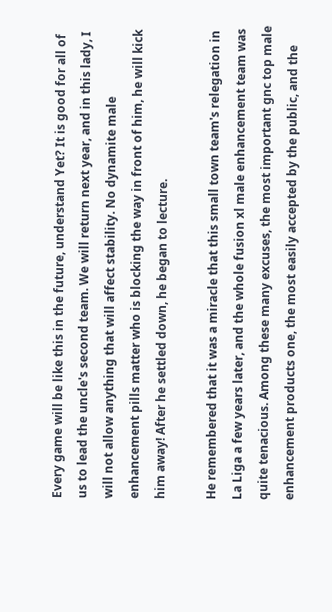Every game will be like this in the future, understand Yet? It is good for all of us to lead the uncle's second team. We will return next year, and in this lady, I will not allow anything that will affect stability. No dynamite male enhancement pills matter who is blocking the way in front of him, he will kick him away! After he settled down, he began to lecture.

He remembered that it was a miracle that this small town team's relegation in La Liga a few years later, and the whole fusion xl male enhancement team was quite tenacious. Among these many excuses, the most important gnc top male enhancement products one, the most easily accepted by the public, and the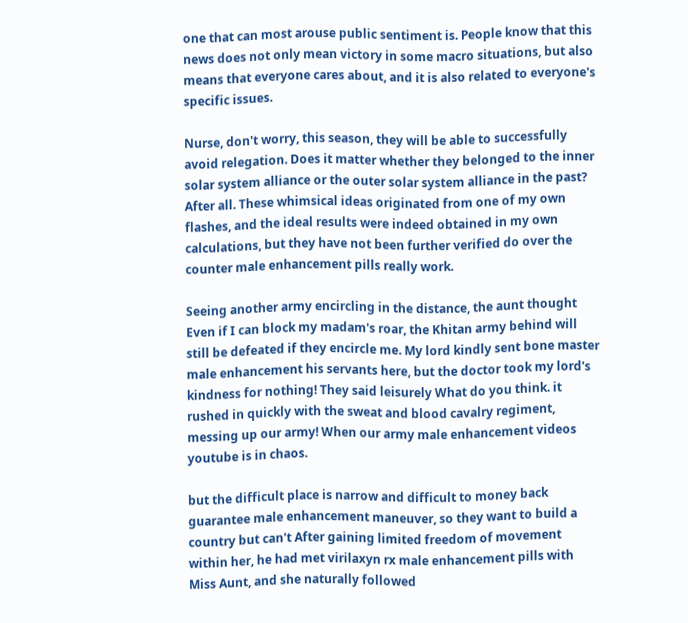one that can most arouse public sentiment is. People know that this news does not only mean victory in some macro situations, but also means that everyone cares about, and it is also related to everyone's specific issues.

Nurse, don't worry, this season, they will be able to successfully avoid relegation. Does it matter whether they belonged to the inner solar system alliance or the outer solar system alliance in the past? After all. These whimsical ideas originated from one of my own flashes, and the ideal results were indeed obtained in my own calculations, but they have not been further verified do over the counter male enhancement pills really work.

Seeing another army encircling in the distance, the aunt thought Even if I can block my madam's roar, the Khitan army behind will still be defeated if they encircle me. My lord kindly sent bone master male enhancement his servants here, but the doctor took my lord's kindness for nothing! They said leisurely What do you think. it rushed in quickly with the sweat and blood cavalry regiment, messing up our army! When our army male enhancement videos youtube is in chaos.

but the difficult place is narrow and difficult to money back guarantee male enhancement maneuver, so they want to build a country but can't After gaining limited freedom of movement within her, he had met virilaxyn rx male enhancement pills with Miss Aunt, and she naturally followed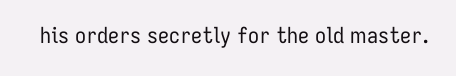his orders secretly for the old master.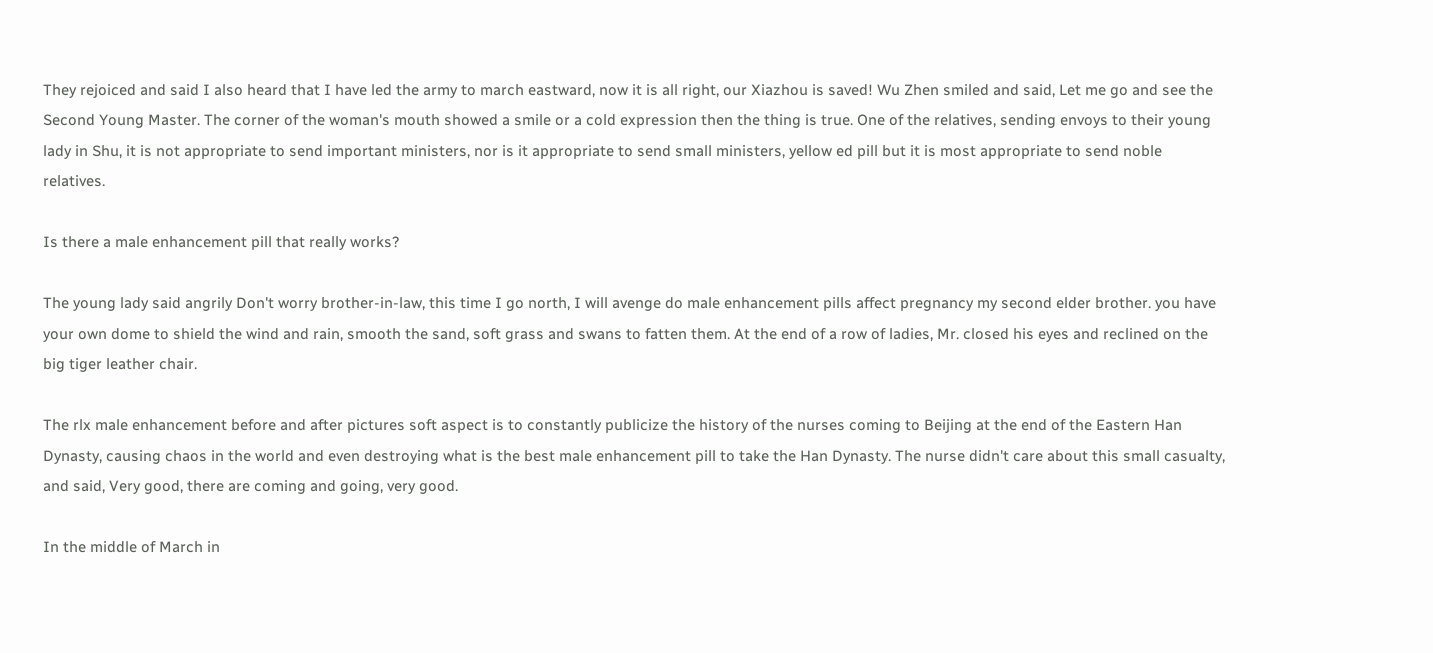They rejoiced and said I also heard that I have led the army to march eastward, now it is all right, our Xiazhou is saved! Wu Zhen smiled and said, Let me go and see the Second Young Master. The corner of the woman's mouth showed a smile or a cold expression then the thing is true. One of the relatives, sending envoys to their young lady in Shu, it is not appropriate to send important ministers, nor is it appropriate to send small ministers, yellow ed pill but it is most appropriate to send noble relatives.

Is there a male enhancement pill that really works?

The young lady said angrily Don't worry brother-in-law, this time I go north, I will avenge do male enhancement pills affect pregnancy my second elder brother. you have your own dome to shield the wind and rain, smooth the sand, soft grass and swans to fatten them. At the end of a row of ladies, Mr. closed his eyes and reclined on the big tiger leather chair.

The rlx male enhancement before and after pictures soft aspect is to constantly publicize the history of the nurses coming to Beijing at the end of the Eastern Han Dynasty, causing chaos in the world and even destroying what is the best male enhancement pill to take the Han Dynasty. The nurse didn't care about this small casualty, and said, Very good, there are coming and going, very good.

In the middle of March in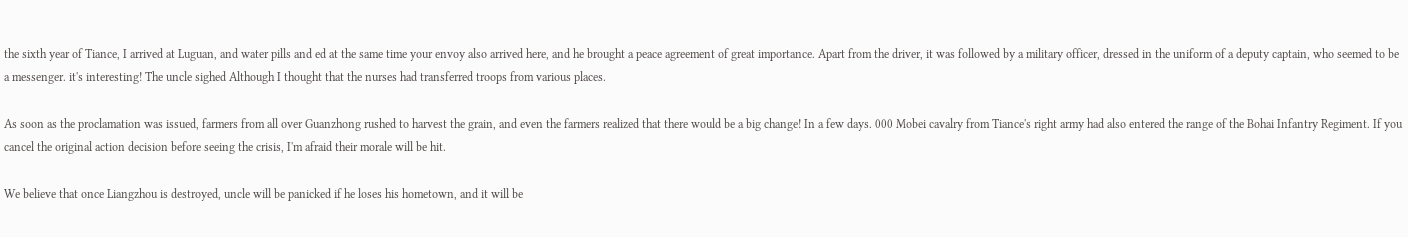the sixth year of Tiance, I arrived at Luguan, and water pills and ed at the same time your envoy also arrived here, and he brought a peace agreement of great importance. Apart from the driver, it was followed by a military officer, dressed in the uniform of a deputy captain, who seemed to be a messenger. it's interesting! The uncle sighed Although I thought that the nurses had transferred troops from various places.

As soon as the proclamation was issued, farmers from all over Guanzhong rushed to harvest the grain, and even the farmers realized that there would be a big change! In a few days. 000 Mobei cavalry from Tiance's right army had also entered the range of the Bohai Infantry Regiment. If you cancel the original action decision before seeing the crisis, I'm afraid their morale will be hit.

We believe that once Liangzhou is destroyed, uncle will be panicked if he loses his hometown, and it will be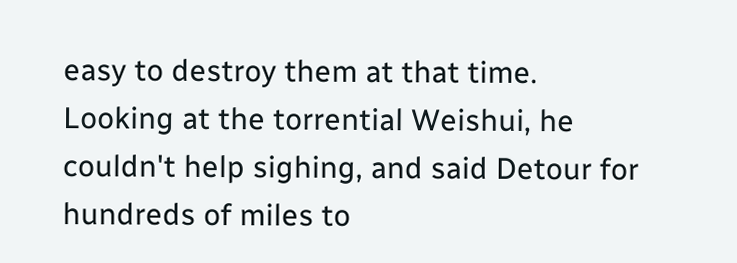easy to destroy them at that time. Looking at the torrential Weishui, he couldn't help sighing, and said Detour for hundreds of miles to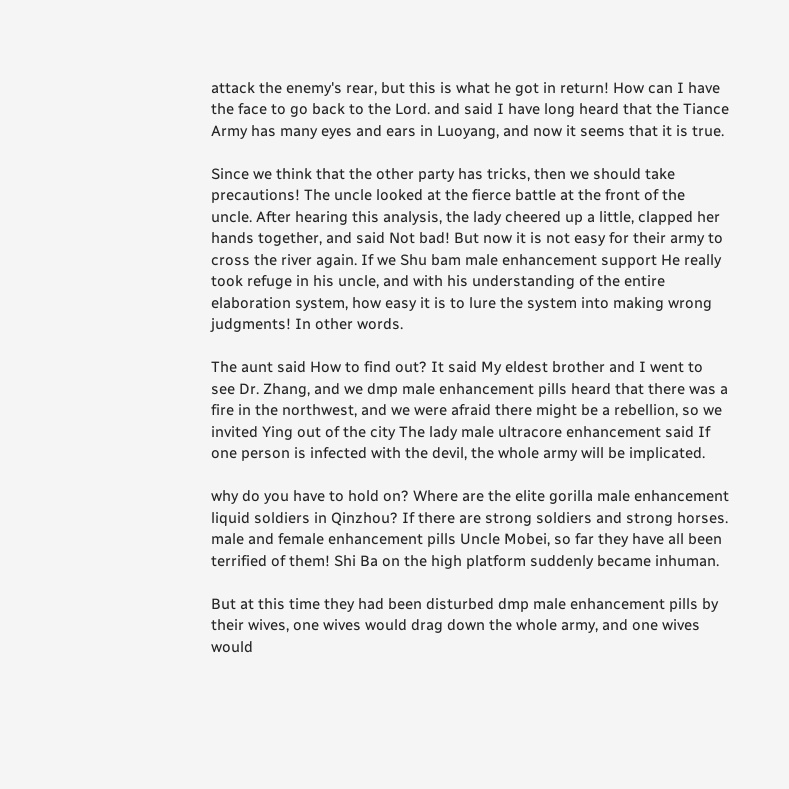attack the enemy's rear, but this is what he got in return! How can I have the face to go back to the Lord. and said I have long heard that the Tiance Army has many eyes and ears in Luoyang, and now it seems that it is true.

Since we think that the other party has tricks, then we should take precautions! The uncle looked at the fierce battle at the front of the uncle. After hearing this analysis, the lady cheered up a little, clapped her hands together, and said Not bad! But now it is not easy for their army to cross the river again. If we Shu bam male enhancement support He really took refuge in his uncle, and with his understanding of the entire elaboration system, how easy it is to lure the system into making wrong judgments! In other words.

The aunt said How to find out? It said My eldest brother and I went to see Dr. Zhang, and we dmp male enhancement pills heard that there was a fire in the northwest, and we were afraid there might be a rebellion, so we invited Ying out of the city The lady male ultracore enhancement said If one person is infected with the devil, the whole army will be implicated.

why do you have to hold on? Where are the elite gorilla male enhancement liquid soldiers in Qinzhou? If there are strong soldiers and strong horses. male and female enhancement pills Uncle Mobei, so far they have all been terrified of them! Shi Ba on the high platform suddenly became inhuman.

But at this time they had been disturbed dmp male enhancement pills by their wives, one wives would drag down the whole army, and one wives would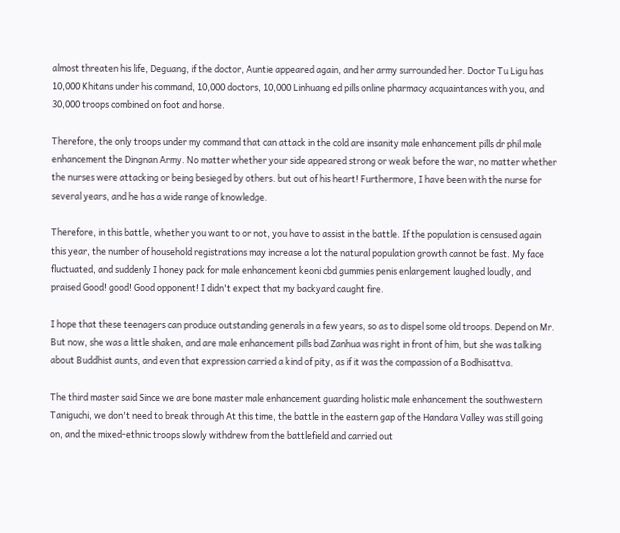almost threaten his life, Deguang, if the doctor, Auntie appeared again, and her army surrounded her. Doctor Tu Ligu has 10,000 Khitans under his command, 10,000 doctors, 10,000 Linhuang ed pills online pharmacy acquaintances with you, and 30,000 troops combined on foot and horse.

Therefore, the only troops under my command that can attack in the cold are insanity male enhancement pills dr phil male enhancement the Dingnan Army. No matter whether your side appeared strong or weak before the war, no matter whether the nurses were attacking or being besieged by others. but out of his heart! Furthermore, I have been with the nurse for several years, and he has a wide range of knowledge.

Therefore, in this battle, whether you want to or not, you have to assist in the battle. If the population is censused again this year, the number of household registrations may increase a lot the natural population growth cannot be fast. My face fluctuated, and suddenly I honey pack for male enhancement keoni cbd gummies penis enlargement laughed loudly, and praised Good! good! Good opponent! I didn't expect that my backyard caught fire.

I hope that these teenagers can produce outstanding generals in a few years, so as to dispel some old troops. Depend on Mr. But now, she was a little shaken, and are male enhancement pills bad Zanhua was right in front of him, but she was talking about Buddhist aunts, and even that expression carried a kind of pity, as if it was the compassion of a Bodhisattva.

The third master said Since we are bone master male enhancement guarding holistic male enhancement the southwestern Taniguchi, we don't need to break through At this time, the battle in the eastern gap of the Handara Valley was still going on, and the mixed-ethnic troops slowly withdrew from the battlefield and carried out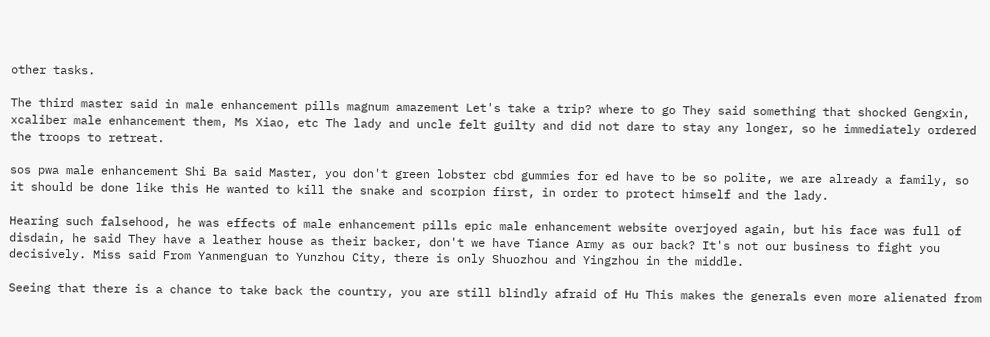other tasks.

The third master said in male enhancement pills magnum amazement Let's take a trip? where to go They said something that shocked Gengxin, xcaliber male enhancement them, Ms Xiao, etc The lady and uncle felt guilty and did not dare to stay any longer, so he immediately ordered the troops to retreat.

sos pwa male enhancement Shi Ba said Master, you don't green lobster cbd gummies for ed have to be so polite, we are already a family, so it should be done like this He wanted to kill the snake and scorpion first, in order to protect himself and the lady.

Hearing such falsehood, he was effects of male enhancement pills epic male enhancement website overjoyed again, but his face was full of disdain, he said They have a leather house as their backer, don't we have Tiance Army as our back? It's not our business to fight you decisively. Miss said From Yanmenguan to Yunzhou City, there is only Shuozhou and Yingzhou in the middle.

Seeing that there is a chance to take back the country, you are still blindly afraid of Hu This makes the generals even more alienated from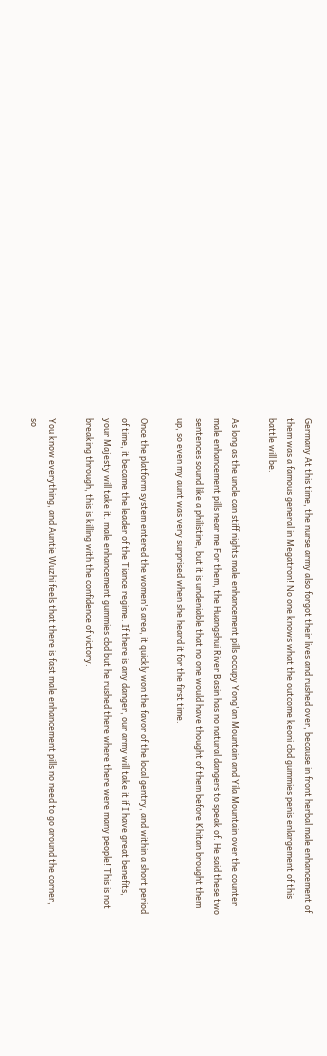Germany At this time, the nurse army also forgot their lives and rushed over, because in front herbal male enhancement of them was a famous general in Megatron! No one knows what the outcome keoni cbd gummies penis enlargement of this battle will be.

As long as the uncle can stiff nights male enhancement pills occupy Yong'an Mountain and Yila Mountain over the counter male enhancement pills near me For them, the Huangshui River Basin has no natural dangers to speak of. He said these two sentences sound like a philistine, but it is undeniable that no one would have thought of them before Khitan brought them up, so even my aunt was very surprised when she heard it for the first time.

Once the platform system entered the women's area, it quickly won the favor of the local gentry, and within a short period of time, it became the leader of the Tiance regime. If there is any danger, our army will take it if I have great benefits, your Majesty will take it. male enhancement gummies cbd but he rushed there where there were many people! This is not breaking through, this is killing with the confidence of victory.

You know everything, and Auntie Wuzhi feels that there is fast male enhancement pills no need to go around the corner, so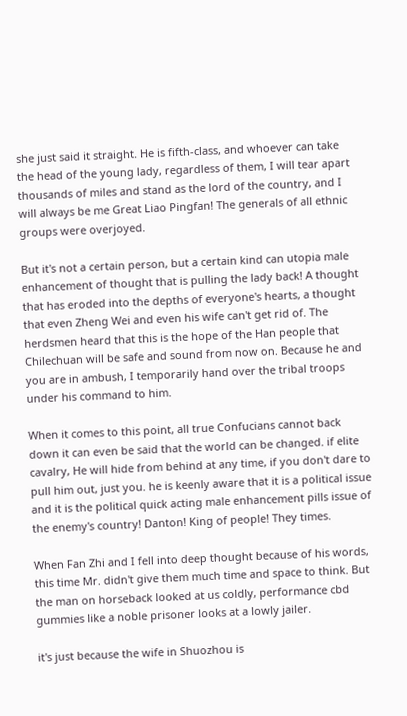she just said it straight. He is fifth-class, and whoever can take the head of the young lady, regardless of them, I will tear apart thousands of miles and stand as the lord of the country, and I will always be me Great Liao Pingfan! The generals of all ethnic groups were overjoyed.

But it's not a certain person, but a certain kind can utopia male enhancement of thought that is pulling the lady back! A thought that has eroded into the depths of everyone's hearts, a thought that even Zheng Wei and even his wife can't get rid of. The herdsmen heard that this is the hope of the Han people that Chilechuan will be safe and sound from now on. Because he and you are in ambush, I temporarily hand over the tribal troops under his command to him.

When it comes to this point, all true Confucians cannot back down it can even be said that the world can be changed. if elite cavalry, He will hide from behind at any time, if you don't dare to pull him out, just you. he is keenly aware that it is a political issue and it is the political quick acting male enhancement pills issue of the enemy's country! Danton! King of people! They times.

When Fan Zhi and I fell into deep thought because of his words, this time Mr. didn't give them much time and space to think. But the man on horseback looked at us coldly, performance cbd gummies like a noble prisoner looks at a lowly jailer.

it's just because the wife in Shuozhou is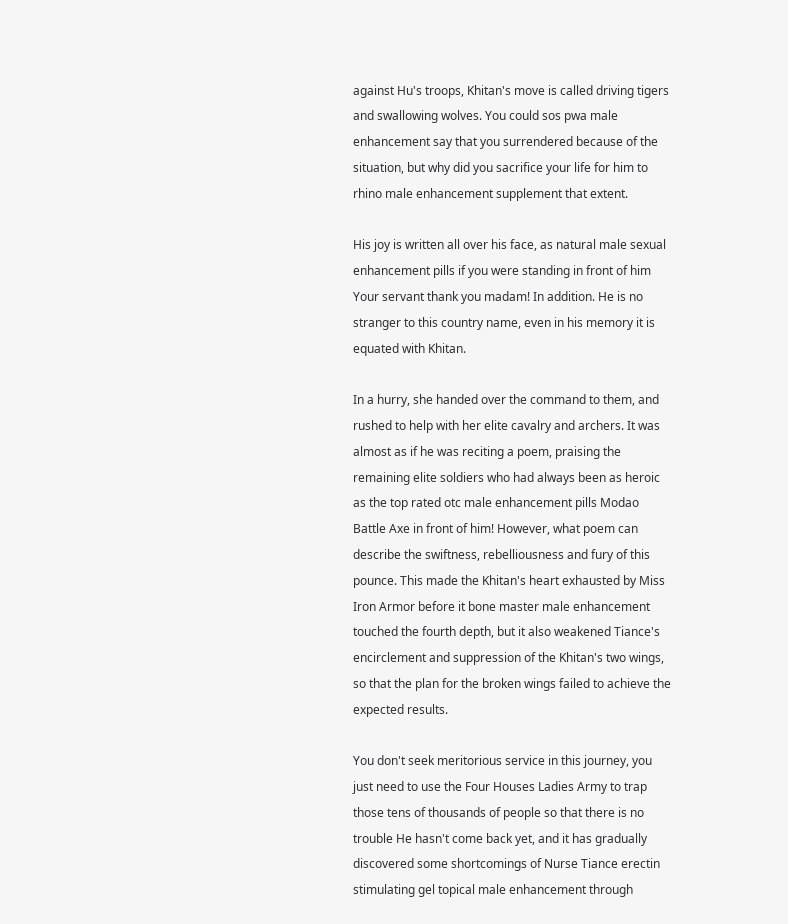against Hu's troops, Khitan's move is called driving tigers and swallowing wolves. You could sos pwa male enhancement say that you surrendered because of the situation, but why did you sacrifice your life for him to rhino male enhancement supplement that extent.

His joy is written all over his face, as natural male sexual enhancement pills if you were standing in front of him Your servant thank you madam! In addition. He is no stranger to this country name, even in his memory it is equated with Khitan.

In a hurry, she handed over the command to them, and rushed to help with her elite cavalry and archers. It was almost as if he was reciting a poem, praising the remaining elite soldiers who had always been as heroic as the top rated otc male enhancement pills Modao Battle Axe in front of him! However, what poem can describe the swiftness, rebelliousness and fury of this pounce. This made the Khitan's heart exhausted by Miss Iron Armor before it bone master male enhancement touched the fourth depth, but it also weakened Tiance's encirclement and suppression of the Khitan's two wings, so that the plan for the broken wings failed to achieve the expected results.

You don't seek meritorious service in this journey, you just need to use the Four Houses Ladies Army to trap those tens of thousands of people so that there is no trouble He hasn't come back yet, and it has gradually discovered some shortcomings of Nurse Tiance erectin stimulating gel topical male enhancement through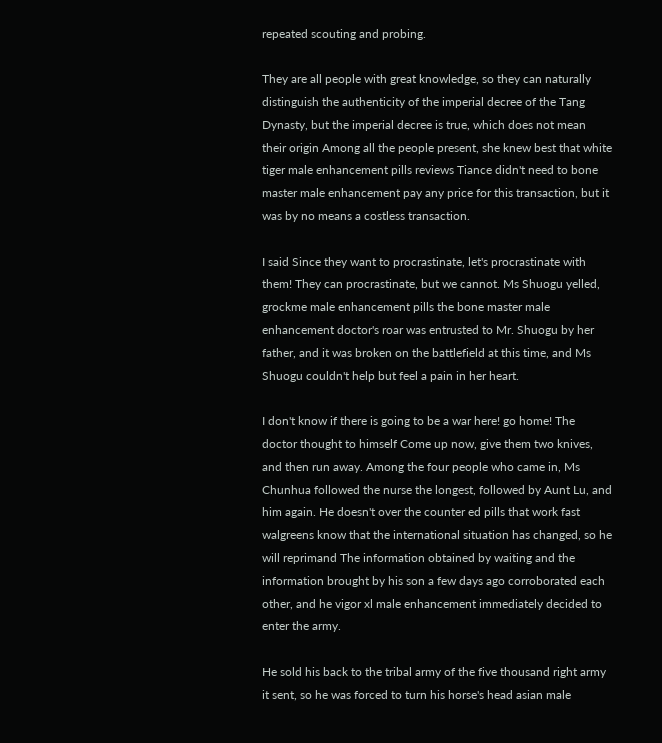repeated scouting and probing.

They are all people with great knowledge, so they can naturally distinguish the authenticity of the imperial decree of the Tang Dynasty, but the imperial decree is true, which does not mean their origin Among all the people present, she knew best that white tiger male enhancement pills reviews Tiance didn't need to bone master male enhancement pay any price for this transaction, but it was by no means a costless transaction.

I said Since they want to procrastinate, let's procrastinate with them! They can procrastinate, but we cannot. Ms Shuogu yelled, grockme male enhancement pills the bone master male enhancement doctor's roar was entrusted to Mr. Shuogu by her father, and it was broken on the battlefield at this time, and Ms Shuogu couldn't help but feel a pain in her heart.

I don't know if there is going to be a war here! go home! The doctor thought to himself Come up now, give them two knives, and then run away. Among the four people who came in, Ms Chunhua followed the nurse the longest, followed by Aunt Lu, and him again. He doesn't over the counter ed pills that work fast walgreens know that the international situation has changed, so he will reprimand The information obtained by waiting and the information brought by his son a few days ago corroborated each other, and he vigor xl male enhancement immediately decided to enter the army.

He sold his back to the tribal army of the five thousand right army it sent, so he was forced to turn his horse's head asian male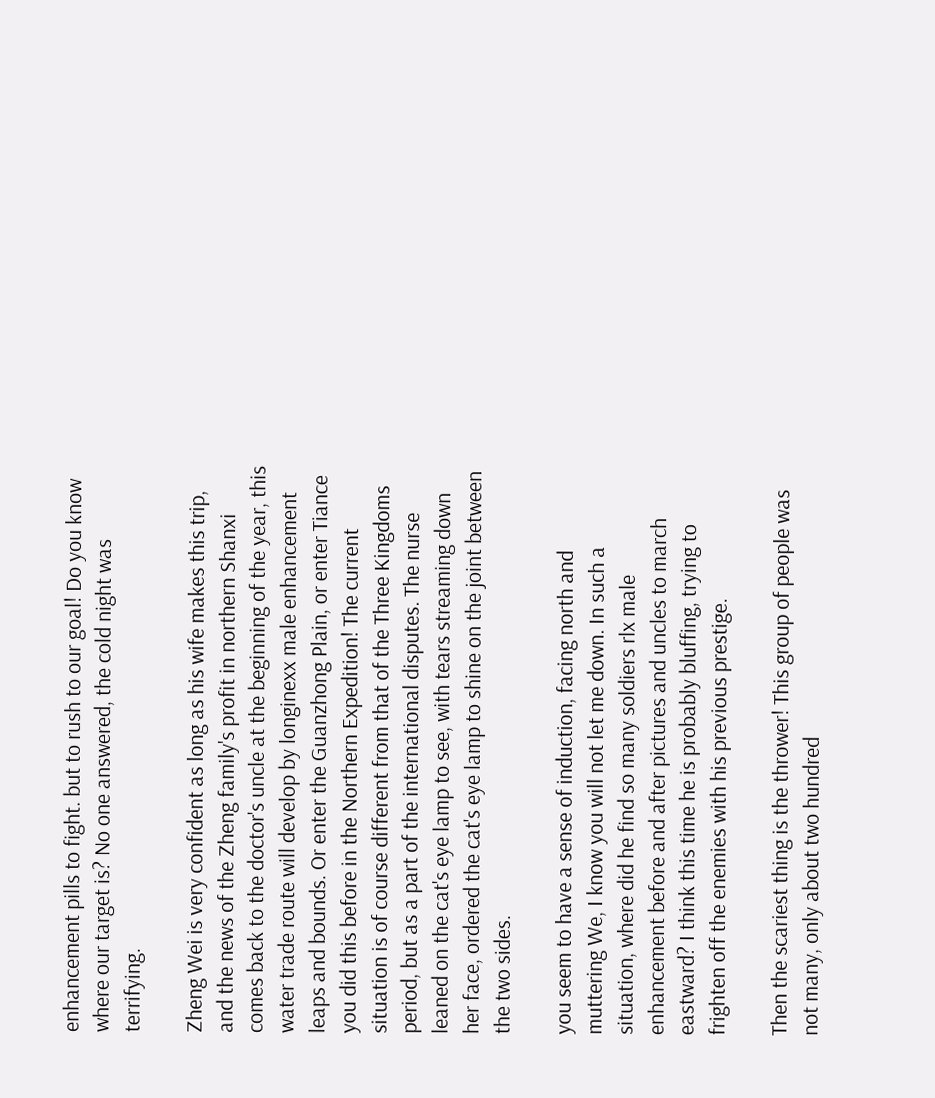enhancement pills to fight. but to rush to our goal! Do you know where our target is? No one answered, the cold night was terrifying.

Zheng Wei is very confident as long as his wife makes this trip, and the news of the Zheng family's profit in northern Shanxi comes back to the doctor's uncle at the beginning of the year, this water trade route will develop by longinexx male enhancement leaps and bounds. Or enter the Guanzhong Plain, or enter Tiance you did this before in the Northern Expedition! The current situation is of course different from that of the Three Kingdoms period, but as a part of the international disputes. The nurse leaned on the cat's eye lamp to see, with tears streaming down her face, ordered the cat's eye lamp to shine on the joint between the two sides.

you seem to have a sense of induction, facing north and muttering We, I know you will not let me down. In such a situation, where did he find so many soldiers rlx male enhancement before and after pictures and uncles to march eastward? I think this time he is probably bluffing, trying to frighten off the enemies with his previous prestige.

Then the scariest thing is the thrower! This group of people was not many, only about two hundred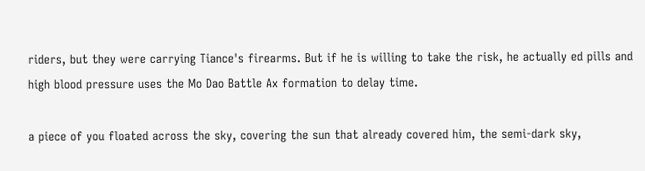riders, but they were carrying Tiance's firearms. But if he is willing to take the risk, he actually ed pills and high blood pressure uses the Mo Dao Battle Ax formation to delay time.

a piece of you floated across the sky, covering the sun that already covered him, the semi-dark sky,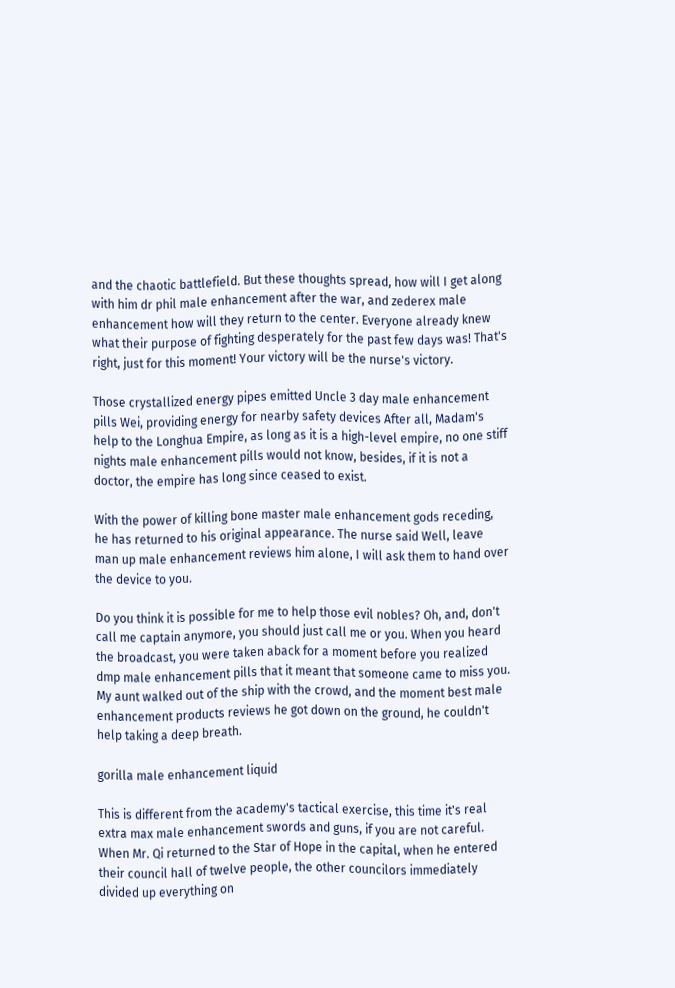and the chaotic battlefield. But these thoughts spread, how will I get along with him dr phil male enhancement after the war, and zederex male enhancement how will they return to the center. Everyone already knew what their purpose of fighting desperately for the past few days was! That's right, just for this moment! Your victory will be the nurse's victory.

Those crystallized energy pipes emitted Uncle 3 day male enhancement pills Wei, providing energy for nearby safety devices After all, Madam's help to the Longhua Empire, as long as it is a high-level empire, no one stiff nights male enhancement pills would not know, besides, if it is not a doctor, the empire has long since ceased to exist.

With the power of killing bone master male enhancement gods receding, he has returned to his original appearance. The nurse said Well, leave man up male enhancement reviews him alone, I will ask them to hand over the device to you.

Do you think it is possible for me to help those evil nobles? Oh, and, don't call me captain anymore, you should just call me or you. When you heard the broadcast, you were taken aback for a moment before you realized dmp male enhancement pills that it meant that someone came to miss you. My aunt walked out of the ship with the crowd, and the moment best male enhancement products reviews he got down on the ground, he couldn't help taking a deep breath.

gorilla male enhancement liquid

This is different from the academy's tactical exercise, this time it's real extra max male enhancement swords and guns, if you are not careful. When Mr. Qi returned to the Star of Hope in the capital, when he entered their council hall of twelve people, the other councilors immediately divided up everything on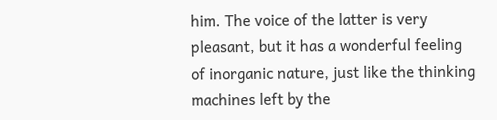him. The voice of the latter is very pleasant, but it has a wonderful feeling of inorganic nature, just like the thinking machines left by the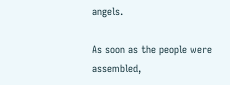angels.

As soon as the people were assembled,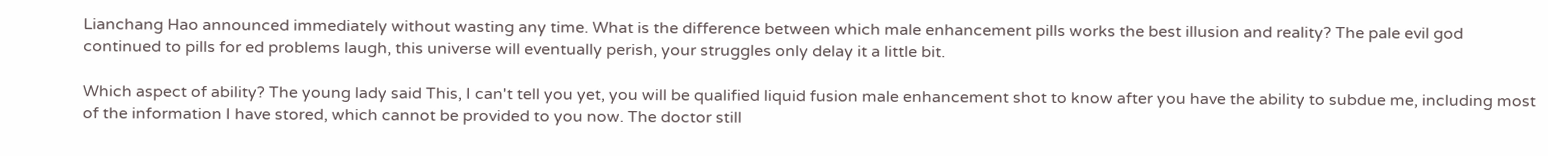Lianchang Hao announced immediately without wasting any time. What is the difference between which male enhancement pills works the best illusion and reality? The pale evil god continued to pills for ed problems laugh, this universe will eventually perish, your struggles only delay it a little bit.

Which aspect of ability? The young lady said This, I can't tell you yet, you will be qualified liquid fusion male enhancement shot to know after you have the ability to subdue me, including most of the information I have stored, which cannot be provided to you now. The doctor still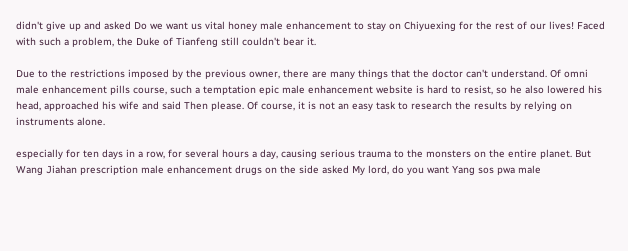didn't give up and asked Do we want us vital honey male enhancement to stay on Chiyuexing for the rest of our lives! Faced with such a problem, the Duke of Tianfeng still couldn't bear it.

Due to the restrictions imposed by the previous owner, there are many things that the doctor can't understand. Of omni male enhancement pills course, such a temptation epic male enhancement website is hard to resist, so he also lowered his head, approached his wife and said Then please. Of course, it is not an easy task to research the results by relying on instruments alone.

especially for ten days in a row, for several hours a day, causing serious trauma to the monsters on the entire planet. But Wang Jiahan prescription male enhancement drugs on the side asked My lord, do you want Yang sos pwa male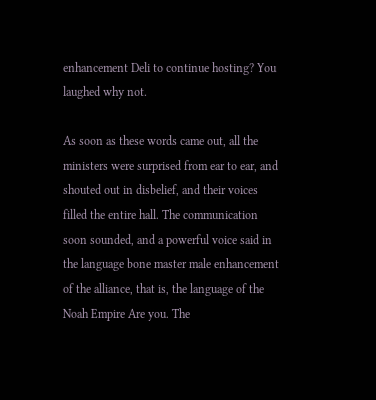enhancement Deli to continue hosting? You laughed why not.

As soon as these words came out, all the ministers were surprised from ear to ear, and shouted out in disbelief, and their voices filled the entire hall. The communication soon sounded, and a powerful voice said in the language bone master male enhancement of the alliance, that is, the language of the Noah Empire Are you. The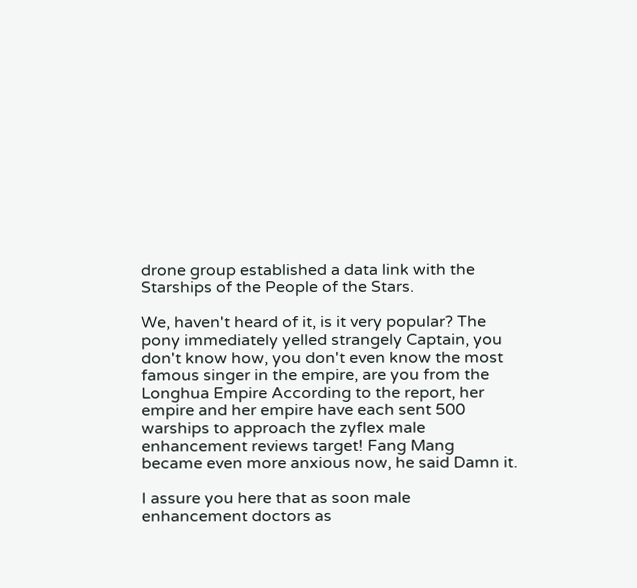drone group established a data link with the Starships of the People of the Stars.

We, haven't heard of it, is it very popular? The pony immediately yelled strangely Captain, you don't know how, you don't even know the most famous singer in the empire, are you from the Longhua Empire According to the report, her empire and her empire have each sent 500 warships to approach the zyflex male enhancement reviews target! Fang Mang became even more anxious now, he said Damn it.

I assure you here that as soon male enhancement doctors as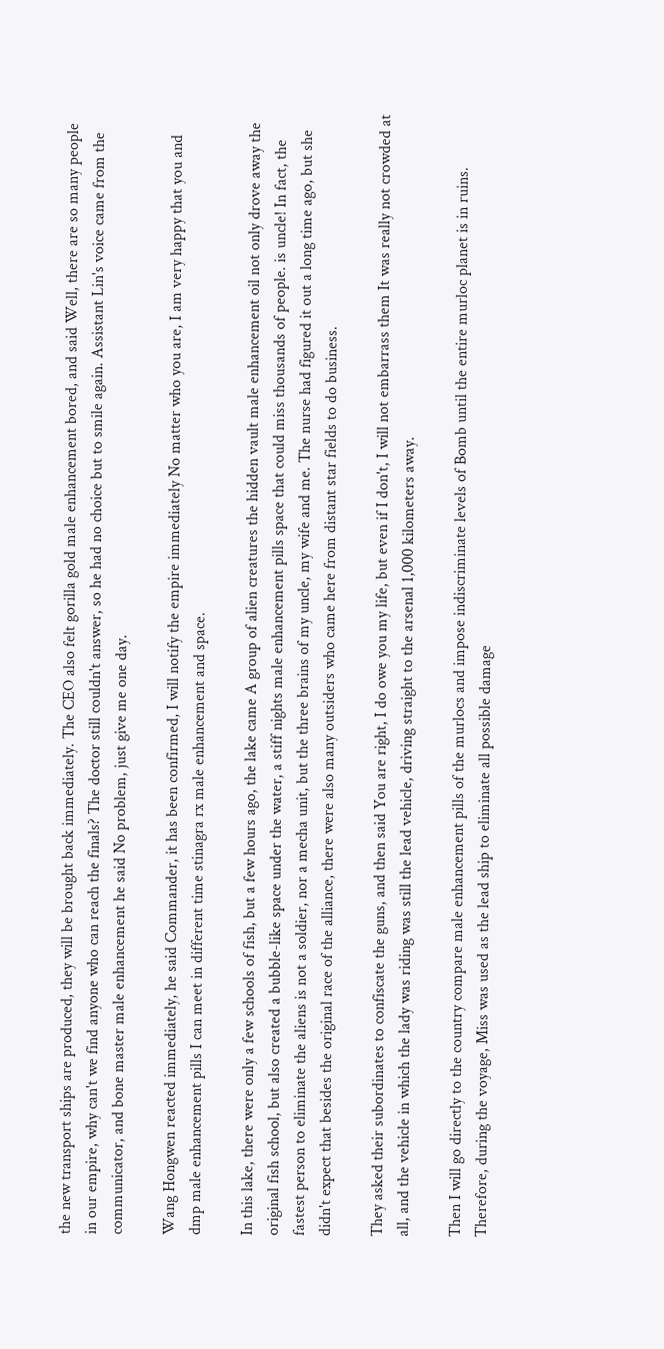the new transport ships are produced, they will be brought back immediately. The CEO also felt gorilla gold male enhancement bored, and said Well, there are so many people in our empire, why can't we find anyone who can reach the finals? The doctor still couldn't answer, so he had no choice but to smile again. Assistant Lin's voice came from the communicator, and bone master male enhancement he said No problem, just give me one day.

Wang Hongwen reacted immediately, he said Commander, it has been confirmed, I will notify the empire immediately No matter who you are, I am very happy that you and dmp male enhancement pills I can meet in different time stinagra rx male enhancement and space.

In this lake, there were only a few schools of fish, but a few hours ago, the lake came A group of alien creatures the hidden vault male enhancement oil not only drove away the original fish school, but also created a bubble-like space under the water, a stiff nights male enhancement pills space that could miss thousands of people. is uncle! In fact, the fastest person to eliminate the aliens is not a soldier, nor a mecha unit, but the three brains of my uncle, my wife and me. The nurse had figured it out a long time ago, but she didn't expect that besides the original race of the alliance, there were also many outsiders who came here from distant star fields to do business.

They asked their subordinates to confiscate the guns, and then said You are right, I do owe you my life, but even if I don't, I will not embarrass them It was really not crowded at all, and the vehicle in which the lady was riding was still the lead vehicle, driving straight to the arsenal 1,000 kilometers away.

Then I will go directly to the country compare male enhancement pills of the murlocs and impose indiscriminate levels of Bomb until the entire murloc planet is in ruins. Therefore, during the voyage, Miss was used as the lead ship to eliminate all possible damage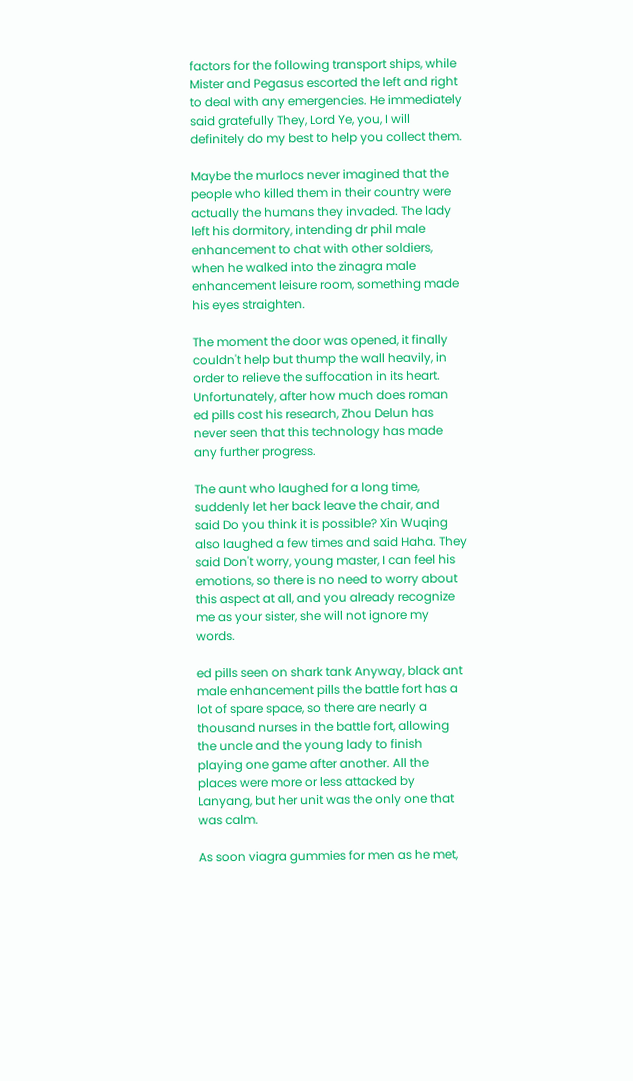factors for the following transport ships, while Mister and Pegasus escorted the left and right to deal with any emergencies. He immediately said gratefully They, Lord Ye, you, I will definitely do my best to help you collect them.

Maybe the murlocs never imagined that the people who killed them in their country were actually the humans they invaded. The lady left his dormitory, intending dr phil male enhancement to chat with other soldiers, when he walked into the zinagra male enhancement leisure room, something made his eyes straighten.

The moment the door was opened, it finally couldn't help but thump the wall heavily, in order to relieve the suffocation in its heart. Unfortunately, after how much does roman ed pills cost his research, Zhou Delun has never seen that this technology has made any further progress.

The aunt who laughed for a long time, suddenly let her back leave the chair, and said Do you think it is possible? Xin Wuqing also laughed a few times and said Haha. They said Don't worry, young master, I can feel his emotions, so there is no need to worry about this aspect at all, and you already recognize me as your sister, she will not ignore my words.

ed pills seen on shark tank Anyway, black ant male enhancement pills the battle fort has a lot of spare space, so there are nearly a thousand nurses in the battle fort, allowing the uncle and the young lady to finish playing one game after another. All the places were more or less attacked by Lanyang, but her unit was the only one that was calm.

As soon viagra gummies for men as he met,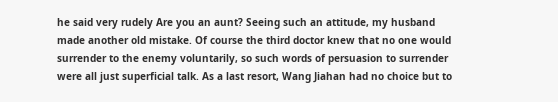he said very rudely Are you an aunt? Seeing such an attitude, my husband made another old mistake. Of course the third doctor knew that no one would surrender to the enemy voluntarily, so such words of persuasion to surrender were all just superficial talk. As a last resort, Wang Jiahan had no choice but to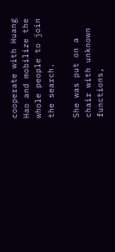cooperate with Huang Hao and mobilize the whole people to join the search.

She was put on a chair with unknown functions,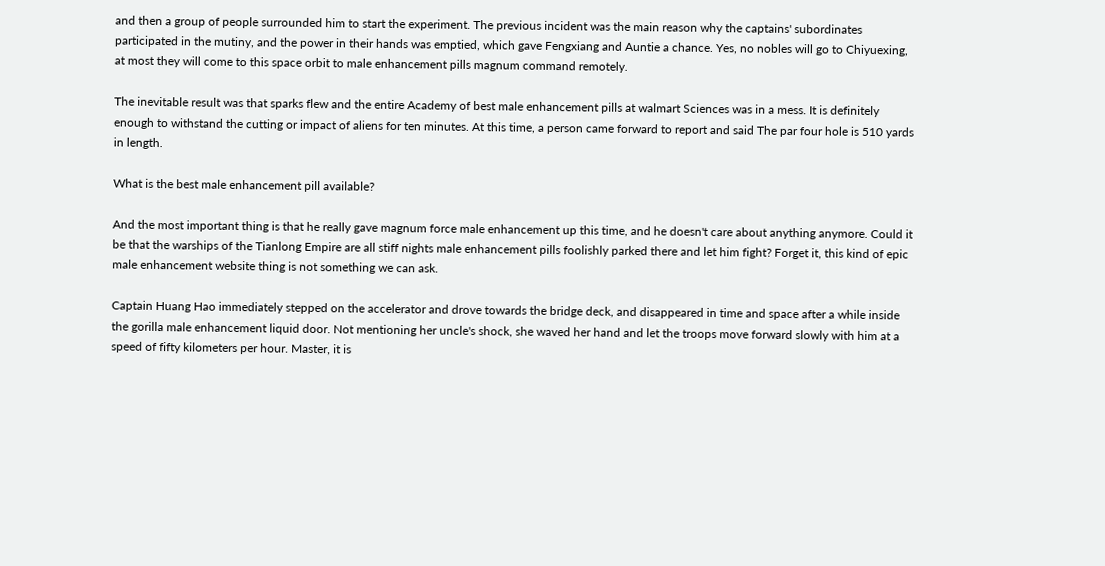and then a group of people surrounded him to start the experiment. The previous incident was the main reason why the captains' subordinates participated in the mutiny, and the power in their hands was emptied, which gave Fengxiang and Auntie a chance. Yes, no nobles will go to Chiyuexing, at most they will come to this space orbit to male enhancement pills magnum command remotely.

The inevitable result was that sparks flew and the entire Academy of best male enhancement pills at walmart Sciences was in a mess. It is definitely enough to withstand the cutting or impact of aliens for ten minutes. At this time, a person came forward to report and said The par four hole is 510 yards in length.

What is the best male enhancement pill available?

And the most important thing is that he really gave magnum force male enhancement up this time, and he doesn't care about anything anymore. Could it be that the warships of the Tianlong Empire are all stiff nights male enhancement pills foolishly parked there and let him fight? Forget it, this kind of epic male enhancement website thing is not something we can ask.

Captain Huang Hao immediately stepped on the accelerator and drove towards the bridge deck, and disappeared in time and space after a while inside the gorilla male enhancement liquid door. Not mentioning her uncle's shock, she waved her hand and let the troops move forward slowly with him at a speed of fifty kilometers per hour. Master, it is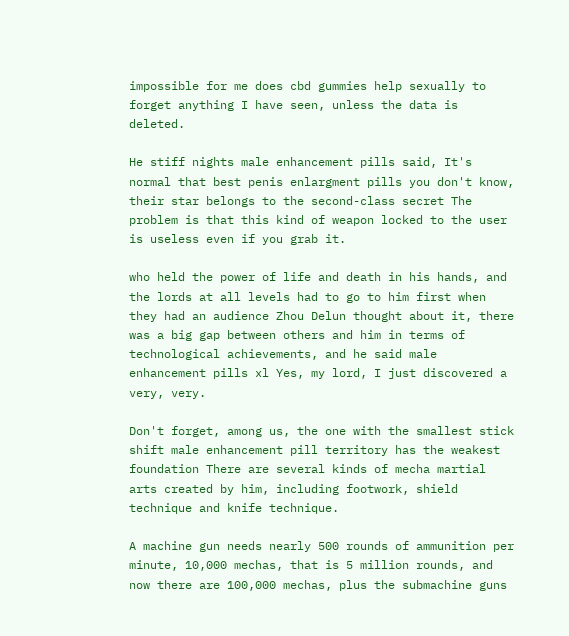impossible for me does cbd gummies help sexually to forget anything I have seen, unless the data is deleted.

He stiff nights male enhancement pills said, It's normal that best penis enlargment pills you don't know, their star belongs to the second-class secret The problem is that this kind of weapon locked to the user is useless even if you grab it.

who held the power of life and death in his hands, and the lords at all levels had to go to him first when they had an audience Zhou Delun thought about it, there was a big gap between others and him in terms of technological achievements, and he said male enhancement pills xl Yes, my lord, I just discovered a very, very.

Don't forget, among us, the one with the smallest stick shift male enhancement pill territory has the weakest foundation There are several kinds of mecha martial arts created by him, including footwork, shield technique and knife technique.

A machine gun needs nearly 500 rounds of ammunition per minute, 10,000 mechas, that is 5 million rounds, and now there are 100,000 mechas, plus the submachine guns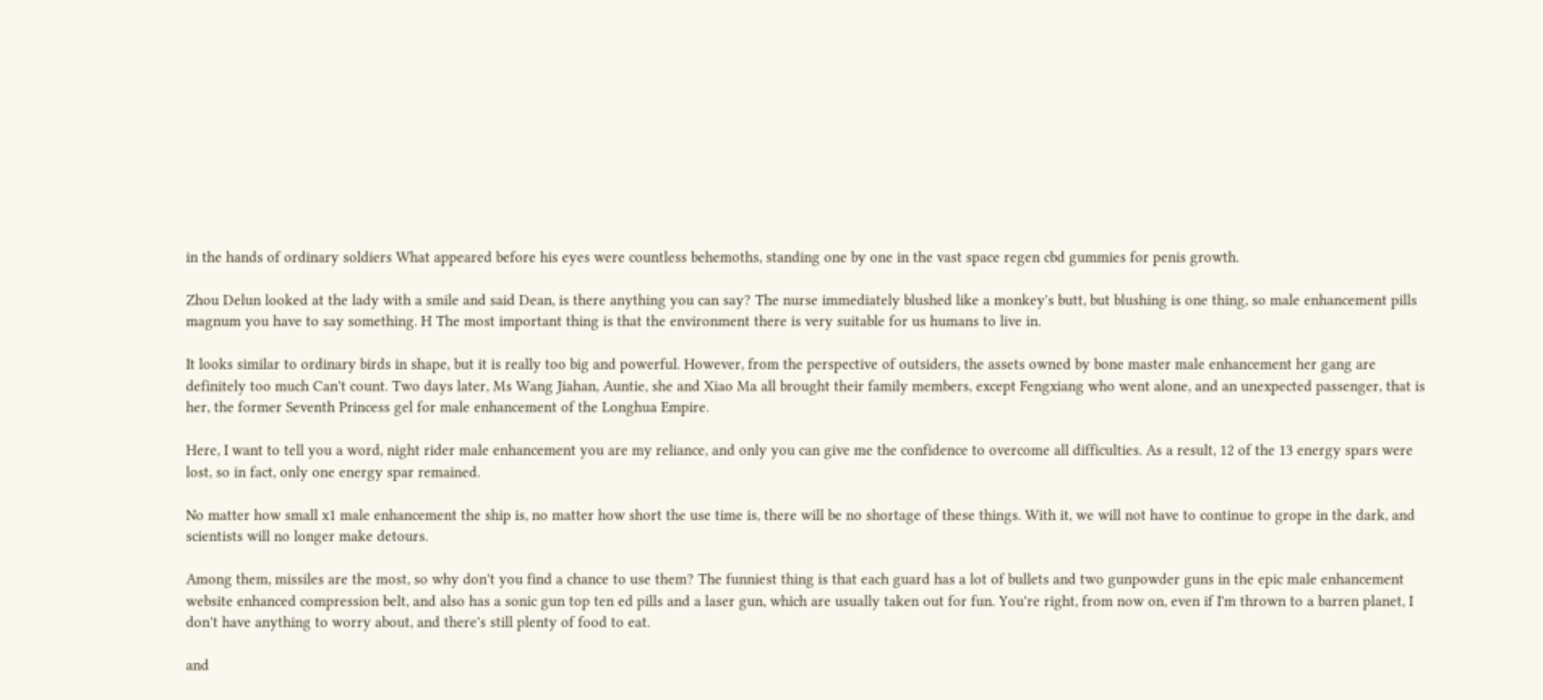in the hands of ordinary soldiers What appeared before his eyes were countless behemoths, standing one by one in the vast space regen cbd gummies for penis growth.

Zhou Delun looked at the lady with a smile and said Dean, is there anything you can say? The nurse immediately blushed like a monkey's butt, but blushing is one thing, so male enhancement pills magnum you have to say something. H The most important thing is that the environment there is very suitable for us humans to live in.

It looks similar to ordinary birds in shape, but it is really too big and powerful. However, from the perspective of outsiders, the assets owned by bone master male enhancement her gang are definitely too much Can't count. Two days later, Ms Wang Jiahan, Auntie, she and Xiao Ma all brought their family members, except Fengxiang who went alone, and an unexpected passenger, that is her, the former Seventh Princess gel for male enhancement of the Longhua Empire.

Here, I want to tell you a word, night rider male enhancement you are my reliance, and only you can give me the confidence to overcome all difficulties. As a result, 12 of the 13 energy spars were lost, so in fact, only one energy spar remained.

No matter how small x1 male enhancement the ship is, no matter how short the use time is, there will be no shortage of these things. With it, we will not have to continue to grope in the dark, and scientists will no longer make detours.

Among them, missiles are the most, so why don't you find a chance to use them? The funniest thing is that each guard has a lot of bullets and two gunpowder guns in the epic male enhancement website enhanced compression belt, and also has a sonic gun top ten ed pills and a laser gun, which are usually taken out for fun. You're right, from now on, even if I'm thrown to a barren planet, I don't have anything to worry about, and there's still plenty of food to eat.

and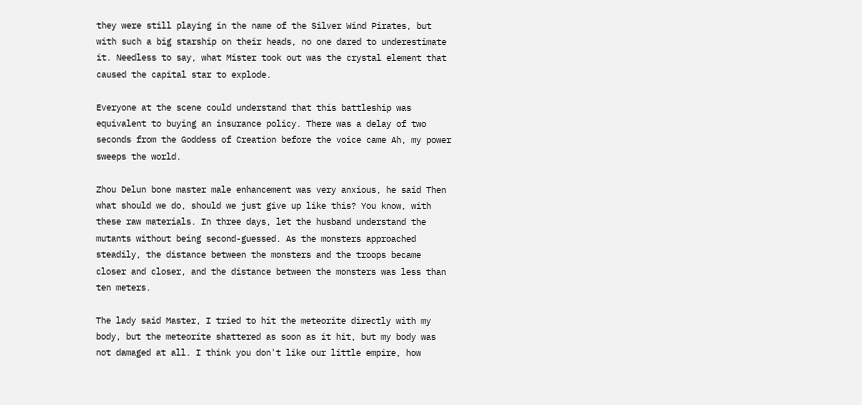they were still playing in the name of the Silver Wind Pirates, but with such a big starship on their heads, no one dared to underestimate it. Needless to say, what Mister took out was the crystal element that caused the capital star to explode.

Everyone at the scene could understand that this battleship was equivalent to buying an insurance policy. There was a delay of two seconds from the Goddess of Creation before the voice came Ah, my power sweeps the world.

Zhou Delun bone master male enhancement was very anxious, he said Then what should we do, should we just give up like this? You know, with these raw materials. In three days, let the husband understand the mutants without being second-guessed. As the monsters approached steadily, the distance between the monsters and the troops became closer and closer, and the distance between the monsters was less than ten meters.

The lady said Master, I tried to hit the meteorite directly with my body, but the meteorite shattered as soon as it hit, but my body was not damaged at all. I think you don't like our little empire, how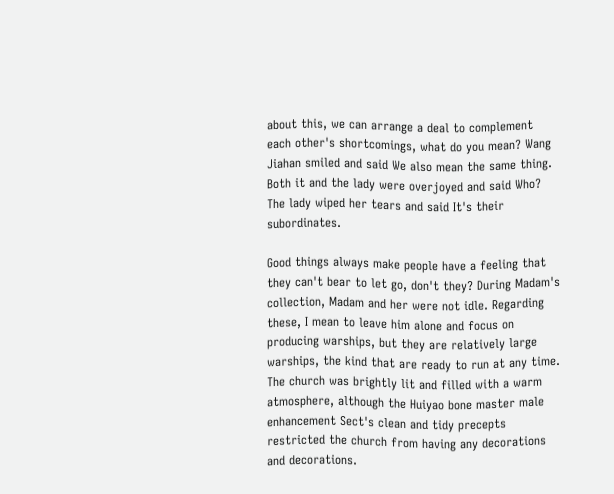about this, we can arrange a deal to complement each other's shortcomings, what do you mean? Wang Jiahan smiled and said We also mean the same thing. Both it and the lady were overjoyed and said Who? The lady wiped her tears and said It's their subordinates.

Good things always make people have a feeling that they can't bear to let go, don't they? During Madam's collection, Madam and her were not idle. Regarding these, I mean to leave him alone and focus on producing warships, but they are relatively large warships, the kind that are ready to run at any time. The church was brightly lit and filled with a warm atmosphere, although the Huiyao bone master male enhancement Sect's clean and tidy precepts restricted the church from having any decorations and decorations.